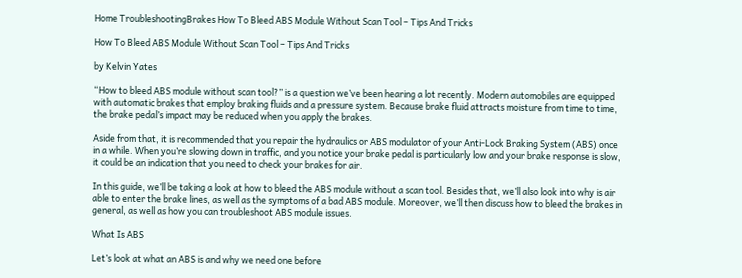Home TroubleshootingBrakes How To Bleed ABS Module Without Scan Tool – Tips And Tricks

How To Bleed ABS Module Without Scan Tool – Tips And Tricks

by Kelvin Yates

“How to bleed ABS module without scan tool?” is a question we’ve been hearing a lot recently. Modern automobiles are equipped with automatic brakes that employ braking fluids and a pressure system. Because brake fluid attracts moisture from time to time, the brake pedal’s impact may be reduced when you apply the brakes.

Aside from that, it is recommended that you repair the hydraulics or ABS modulator of your Anti-Lock Braking System (ABS) once in a while. When you’re slowing down in traffic, and you notice your brake pedal is particularly low and your brake response is slow, it could be an indication that you need to check your brakes for air.

In this guide, we’ll be taking a look at how to bleed the ABS module without a scan tool. Besides that, we’ll also look into why is air able to enter the brake lines, as well as the symptoms of a bad ABS module. Moreover, we’ll then discuss how to bleed the brakes in general, as well as how you can troubleshoot ABS module issues.

What Is ABS

Let’s look at what an ABS is and why we need one before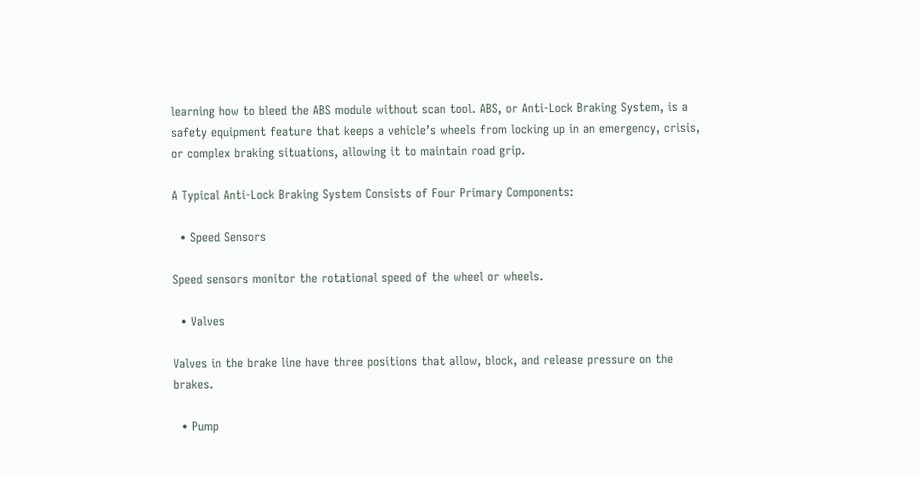learning how to bleed the ABS module without scan tool. ABS, or Anti-Lock Braking System, is a safety equipment feature that keeps a vehicle’s wheels from locking up in an emergency, crisis, or complex braking situations, allowing it to maintain road grip.

A Typical Anti-Lock Braking System Consists of Four Primary Components:

  • Speed Sensors

Speed sensors monitor the rotational speed of the wheel or wheels.

  • Valves

Valves in the brake line have three positions that allow, block, and release pressure on the brakes.

  • Pump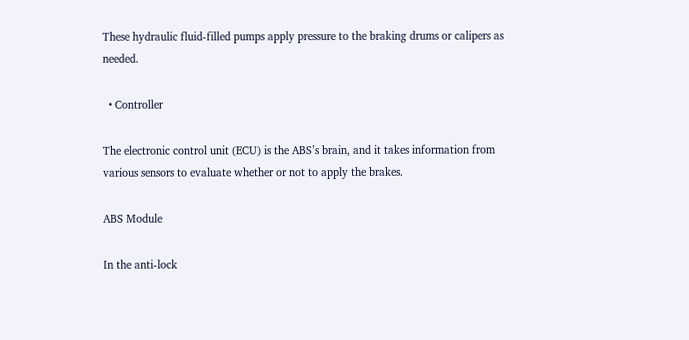These hydraulic fluid-filled pumps apply pressure to the braking drums or calipers as needed.

  • Controller

The electronic control unit (ECU) is the ABS’s brain, and it takes information from various sensors to evaluate whether or not to apply the brakes.

ABS Module

In the anti-lock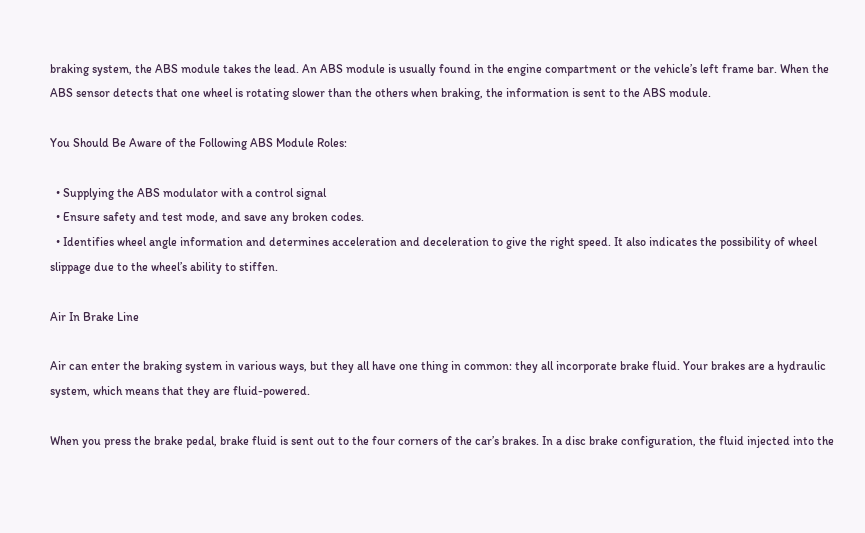braking system, the ABS module takes the lead. An ABS module is usually found in the engine compartment or the vehicle’s left frame bar. When the ABS sensor detects that one wheel is rotating slower than the others when braking, the information is sent to the ABS module.

You Should Be Aware of the Following ABS Module Roles:

  • Supplying the ABS modulator with a control signal
  • Ensure safety and test mode, and save any broken codes.
  • Identifies wheel angle information and determines acceleration and deceleration to give the right speed. It also indicates the possibility of wheel slippage due to the wheel’s ability to stiffen.

Air In Brake Line

Air can enter the braking system in various ways, but they all have one thing in common: they all incorporate brake fluid. Your brakes are a hydraulic system, which means that they are fluid-powered.

When you press the brake pedal, brake fluid is sent out to the four corners of the car’s brakes. In a disc brake configuration, the fluid injected into the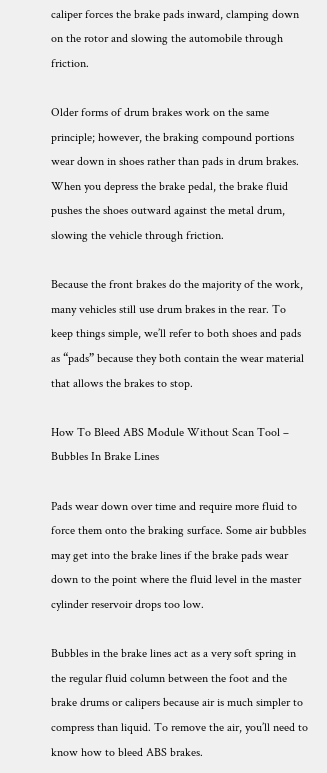caliper forces the brake pads inward, clamping down on the rotor and slowing the automobile through friction.

Older forms of drum brakes work on the same principle; however, the braking compound portions wear down in shoes rather than pads in drum brakes. When you depress the brake pedal, the brake fluid pushes the shoes outward against the metal drum, slowing the vehicle through friction.

Because the front brakes do the majority of the work, many vehicles still use drum brakes in the rear. To keep things simple, we’ll refer to both shoes and pads as “pads” because they both contain the wear material that allows the brakes to stop.

How To Bleed ABS Module Without Scan Tool – Bubbles In Brake Lines

Pads wear down over time and require more fluid to force them onto the braking surface. Some air bubbles may get into the brake lines if the brake pads wear down to the point where the fluid level in the master cylinder reservoir drops too low.

Bubbles in the brake lines act as a very soft spring in the regular fluid column between the foot and the brake drums or calipers because air is much simpler to compress than liquid. To remove the air, you’ll need to know how to bleed ABS brakes.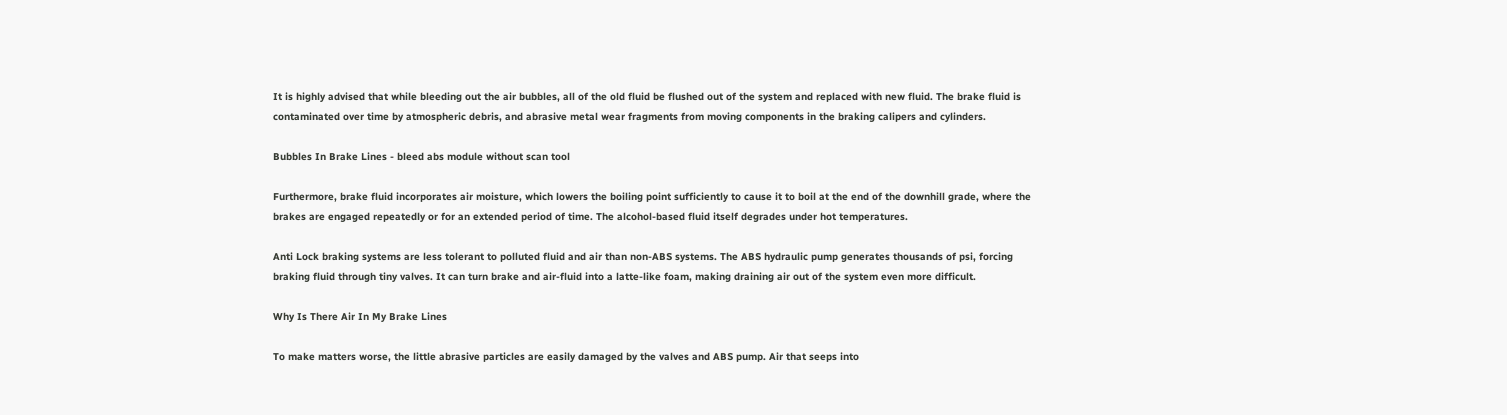It is highly advised that while bleeding out the air bubbles, all of the old fluid be flushed out of the system and replaced with new fluid. The brake fluid is contaminated over time by atmospheric debris, and abrasive metal wear fragments from moving components in the braking calipers and cylinders.

Bubbles In Brake Lines - bleed abs module without scan tool

Furthermore, brake fluid incorporates air moisture, which lowers the boiling point sufficiently to cause it to boil at the end of the downhill grade, where the brakes are engaged repeatedly or for an extended period of time. The alcohol-based fluid itself degrades under hot temperatures.

Anti Lock braking systems are less tolerant to polluted fluid and air than non-ABS systems. The ABS hydraulic pump generates thousands of psi, forcing braking fluid through tiny valves. It can turn brake and air-fluid into a latte-like foam, making draining air out of the system even more difficult.

Why Is There Air In My Brake Lines

To make matters worse, the little abrasive particles are easily damaged by the valves and ABS pump. Air that seeps into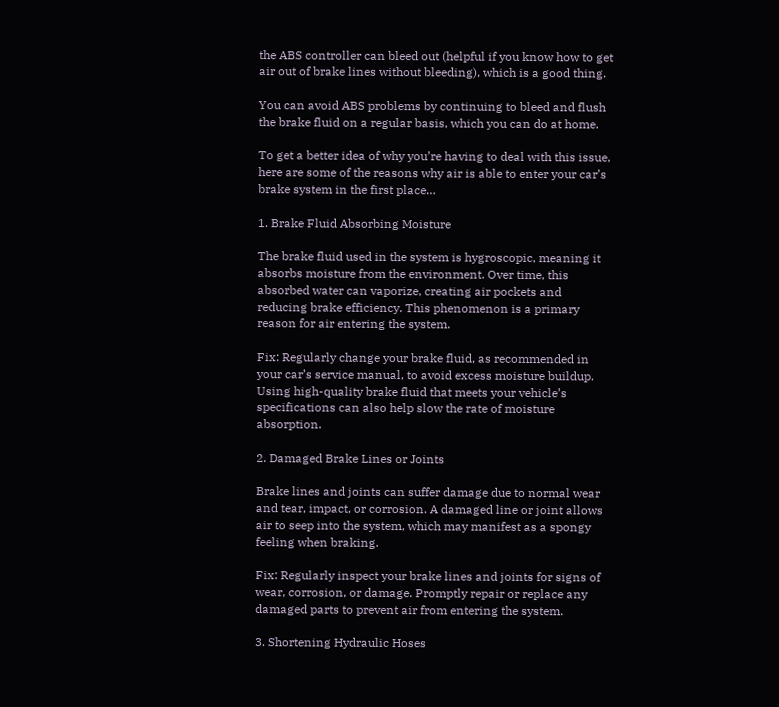the ABS controller can bleed out (helpful if you know how to get air out of brake lines without bleeding), which is a good thing.

You can avoid ABS problems by continuing to bleed and flush the brake fluid on a regular basis, which you can do at home.

To get a better idea of why you’re having to deal with this issue, here are some of the reasons why air is able to enter your car’s brake system in the first place…

1. Brake Fluid Absorbing Moisture

The brake fluid used in the system is hygroscopic, meaning it absorbs moisture from the environment. Over time, this absorbed water can vaporize, creating air pockets and reducing brake efficiency. This phenomenon is a primary reason for air entering the system.

Fix: Regularly change your brake fluid, as recommended in your car’s service manual, to avoid excess moisture buildup. Using high-quality brake fluid that meets your vehicle’s specifications can also help slow the rate of moisture absorption.

2. Damaged Brake Lines or Joints

Brake lines and joints can suffer damage due to normal wear and tear, impact, or corrosion. A damaged line or joint allows air to seep into the system, which may manifest as a spongy feeling when braking.

Fix: Regularly inspect your brake lines and joints for signs of wear, corrosion, or damage. Promptly repair or replace any damaged parts to prevent air from entering the system.

3. Shortening Hydraulic Hoses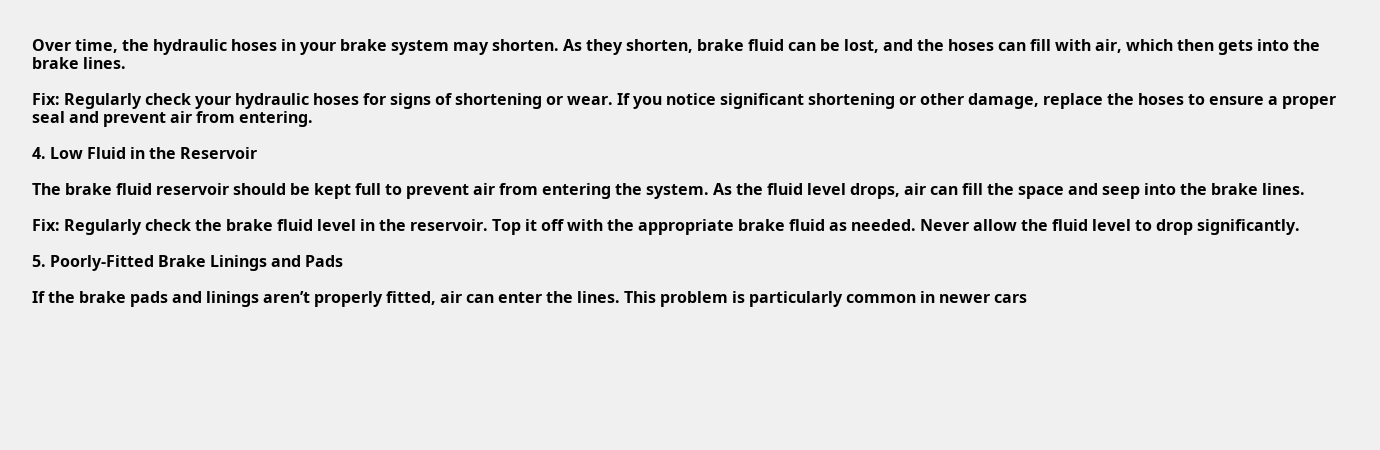Over time, the hydraulic hoses in your brake system may shorten. As they shorten, brake fluid can be lost, and the hoses can fill with air, which then gets into the brake lines.

Fix: Regularly check your hydraulic hoses for signs of shortening or wear. If you notice significant shortening or other damage, replace the hoses to ensure a proper seal and prevent air from entering.

4. Low Fluid in the Reservoir

The brake fluid reservoir should be kept full to prevent air from entering the system. As the fluid level drops, air can fill the space and seep into the brake lines.

Fix: Regularly check the brake fluid level in the reservoir. Top it off with the appropriate brake fluid as needed. Never allow the fluid level to drop significantly.

5. Poorly-Fitted Brake Linings and Pads

If the brake pads and linings aren’t properly fitted, air can enter the lines. This problem is particularly common in newer cars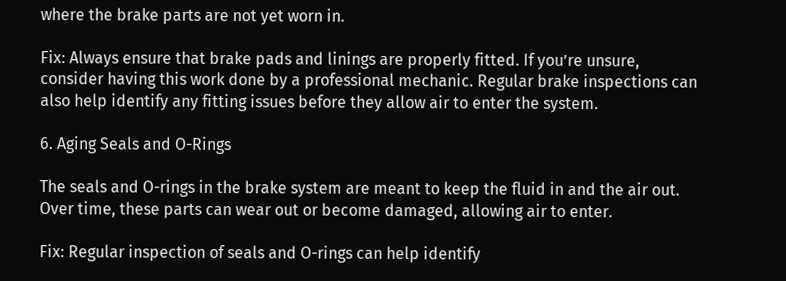where the brake parts are not yet worn in.

Fix: Always ensure that brake pads and linings are properly fitted. If you’re unsure, consider having this work done by a professional mechanic. Regular brake inspections can also help identify any fitting issues before they allow air to enter the system.

6. Aging Seals and O-Rings

The seals and O-rings in the brake system are meant to keep the fluid in and the air out. Over time, these parts can wear out or become damaged, allowing air to enter.

Fix: Regular inspection of seals and O-rings can help identify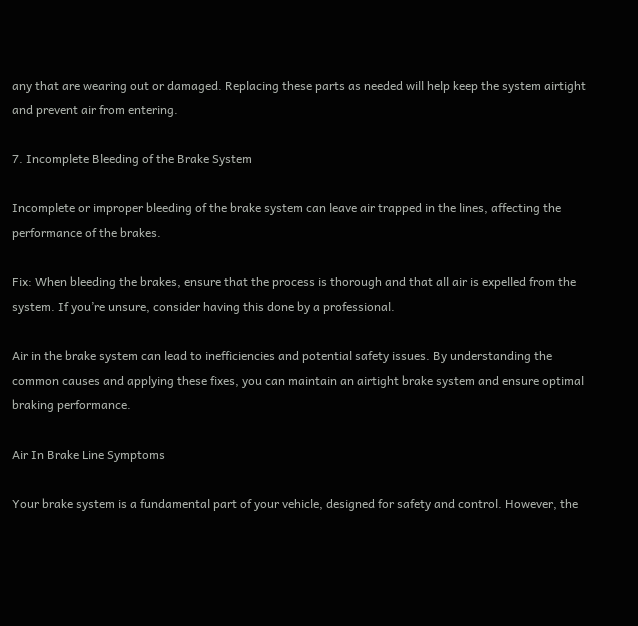any that are wearing out or damaged. Replacing these parts as needed will help keep the system airtight and prevent air from entering.

7. Incomplete Bleeding of the Brake System

Incomplete or improper bleeding of the brake system can leave air trapped in the lines, affecting the performance of the brakes.

Fix: When bleeding the brakes, ensure that the process is thorough and that all air is expelled from the system. If you’re unsure, consider having this done by a professional.

Air in the brake system can lead to inefficiencies and potential safety issues. By understanding the common causes and applying these fixes, you can maintain an airtight brake system and ensure optimal braking performance.

Air In Brake Line Symptoms

Your brake system is a fundamental part of your vehicle, designed for safety and control. However, the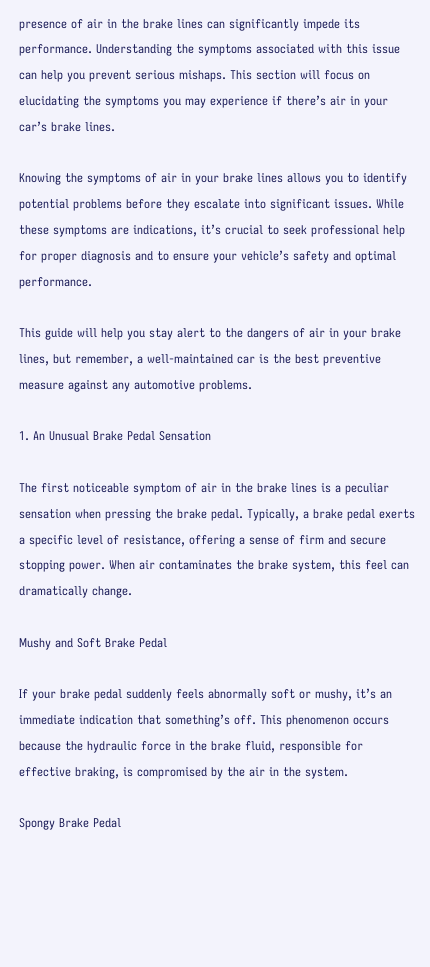presence of air in the brake lines can significantly impede its performance. Understanding the symptoms associated with this issue can help you prevent serious mishaps. This section will focus on elucidating the symptoms you may experience if there’s air in your car’s brake lines.

Knowing the symptoms of air in your brake lines allows you to identify potential problems before they escalate into significant issues. While these symptoms are indications, it’s crucial to seek professional help for proper diagnosis and to ensure your vehicle’s safety and optimal performance.

This guide will help you stay alert to the dangers of air in your brake lines, but remember, a well-maintained car is the best preventive measure against any automotive problems.

1. An Unusual Brake Pedal Sensation

The first noticeable symptom of air in the brake lines is a peculiar sensation when pressing the brake pedal. Typically, a brake pedal exerts a specific level of resistance, offering a sense of firm and secure stopping power. When air contaminates the brake system, this feel can dramatically change.

Mushy and Soft Brake Pedal

If your brake pedal suddenly feels abnormally soft or mushy, it’s an immediate indication that something’s off. This phenomenon occurs because the hydraulic force in the brake fluid, responsible for effective braking, is compromised by the air in the system.

Spongy Brake Pedal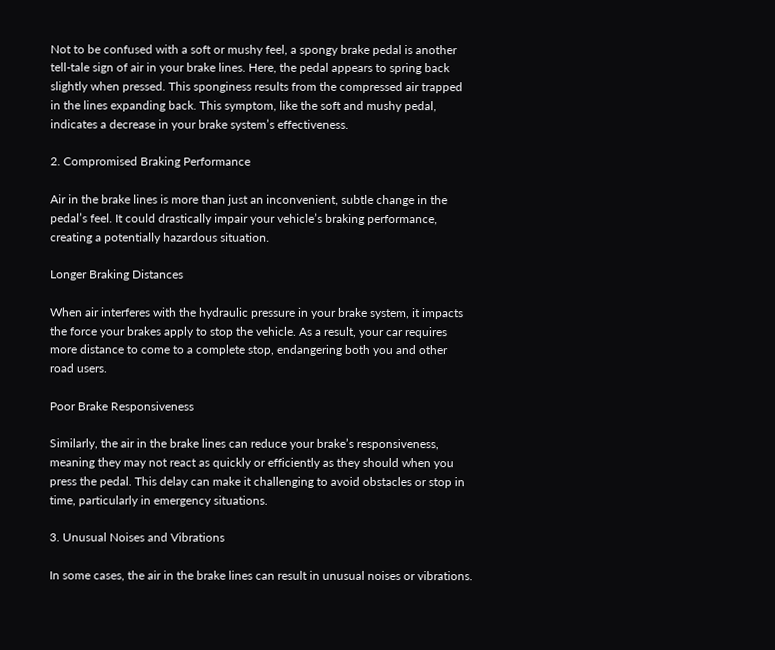Not to be confused with a soft or mushy feel, a spongy brake pedal is another tell-tale sign of air in your brake lines. Here, the pedal appears to spring back slightly when pressed. This sponginess results from the compressed air trapped in the lines expanding back. This symptom, like the soft and mushy pedal, indicates a decrease in your brake system’s effectiveness.

2. Compromised Braking Performance

Air in the brake lines is more than just an inconvenient, subtle change in the pedal’s feel. It could drastically impair your vehicle’s braking performance, creating a potentially hazardous situation.

Longer Braking Distances

When air interferes with the hydraulic pressure in your brake system, it impacts the force your brakes apply to stop the vehicle. As a result, your car requires more distance to come to a complete stop, endangering both you and other road users.

Poor Brake Responsiveness

Similarly, the air in the brake lines can reduce your brake’s responsiveness, meaning they may not react as quickly or efficiently as they should when you press the pedal. This delay can make it challenging to avoid obstacles or stop in time, particularly in emergency situations.

3. Unusual Noises and Vibrations

In some cases, the air in the brake lines can result in unusual noises or vibrations.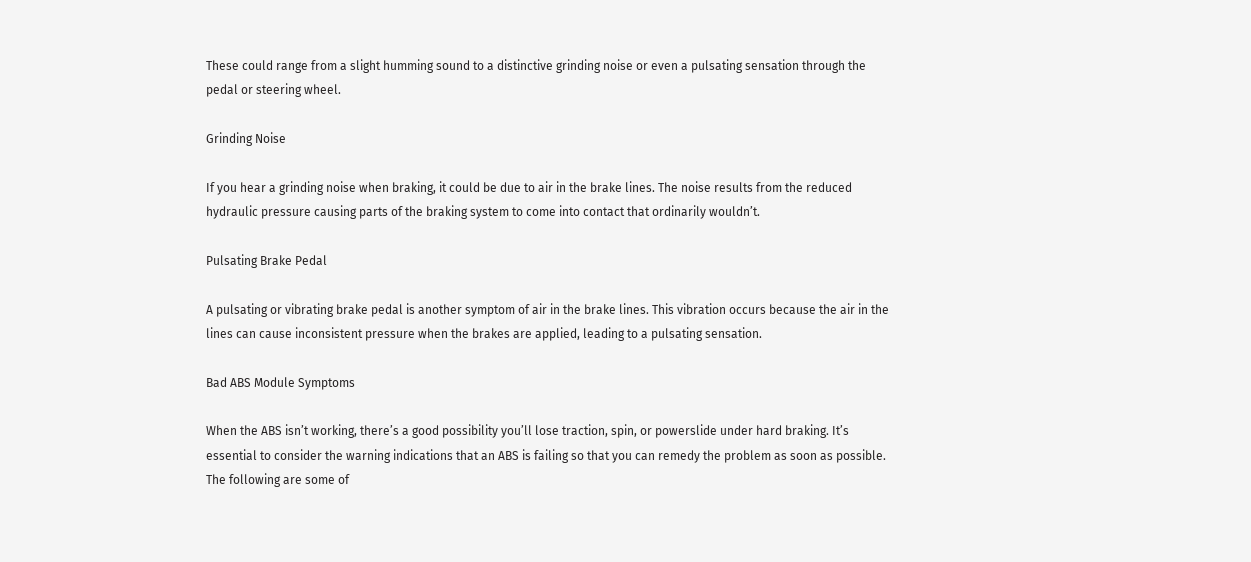These could range from a slight humming sound to a distinctive grinding noise or even a pulsating sensation through the pedal or steering wheel.

Grinding Noise

If you hear a grinding noise when braking, it could be due to air in the brake lines. The noise results from the reduced hydraulic pressure causing parts of the braking system to come into contact that ordinarily wouldn’t.

Pulsating Brake Pedal

A pulsating or vibrating brake pedal is another symptom of air in the brake lines. This vibration occurs because the air in the lines can cause inconsistent pressure when the brakes are applied, leading to a pulsating sensation.

Bad ABS Module Symptoms

When the ABS isn’t working, there’s a good possibility you’ll lose traction, spin, or powerslide under hard braking. It’s essential to consider the warning indications that an ABS is failing so that you can remedy the problem as soon as possible. The following are some of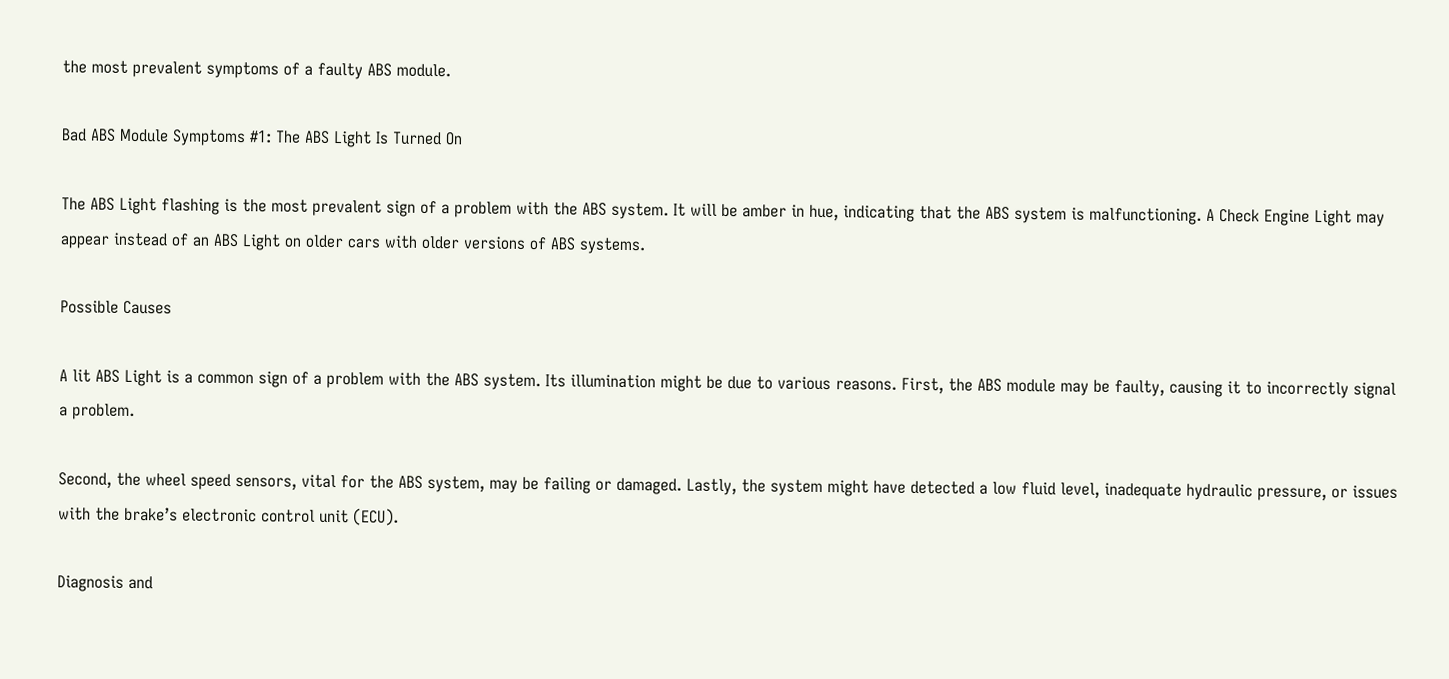the most prevalent symptoms of a faulty ABS module.

Bad ABS Module Symptoms #1: The ABS Light Is Turned On

The ABS Light flashing is the most prevalent sign of a problem with the ABS system. It will be amber in hue, indicating that the ABS system is malfunctioning. A Check Engine Light may appear instead of an ABS Light on older cars with older versions of ABS systems.

Possible Causes

A lit ABS Light is a common sign of a problem with the ABS system. Its illumination might be due to various reasons. First, the ABS module may be faulty, causing it to incorrectly signal a problem.

Second, the wheel speed sensors, vital for the ABS system, may be failing or damaged. Lastly, the system might have detected a low fluid level, inadequate hydraulic pressure, or issues with the brake’s electronic control unit (ECU).

Diagnosis and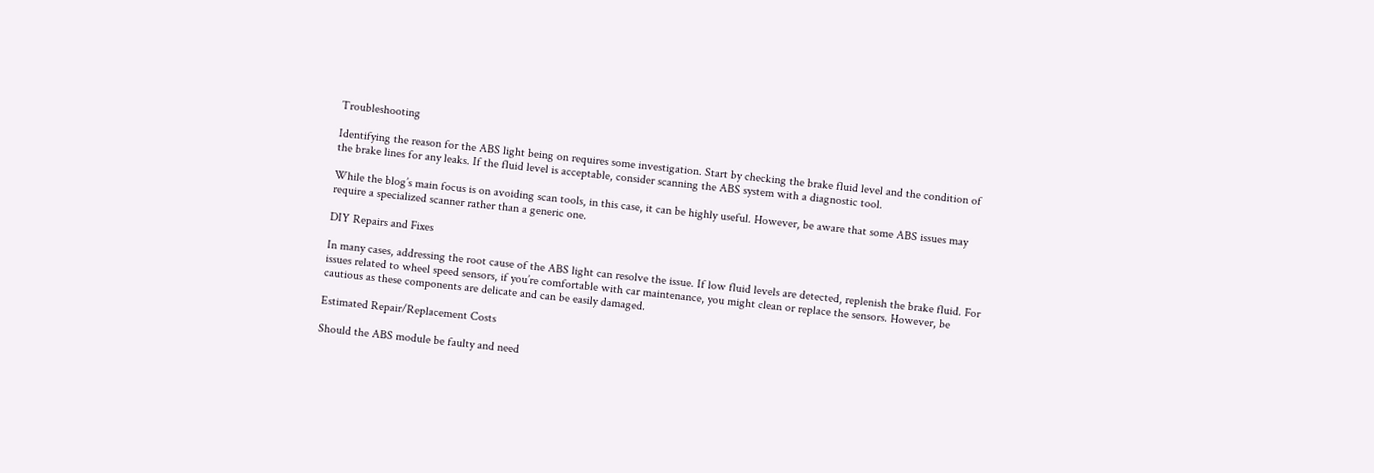Troubleshooting

Identifying the reason for the ABS light being on requires some investigation. Start by checking the brake fluid level and the condition of the brake lines for any leaks. If the fluid level is acceptable, consider scanning the ABS system with a diagnostic tool.

While the blog’s main focus is on avoiding scan tools, in this case, it can be highly useful. However, be aware that some ABS issues may require a specialized scanner rather than a generic one.

DIY Repairs and Fixes

In many cases, addressing the root cause of the ABS light can resolve the issue. If low fluid levels are detected, replenish the brake fluid. For issues related to wheel speed sensors, if you’re comfortable with car maintenance, you might clean or replace the sensors. However, be cautious as these components are delicate and can be easily damaged.

Estimated Repair/Replacement Costs

Should the ABS module be faulty and need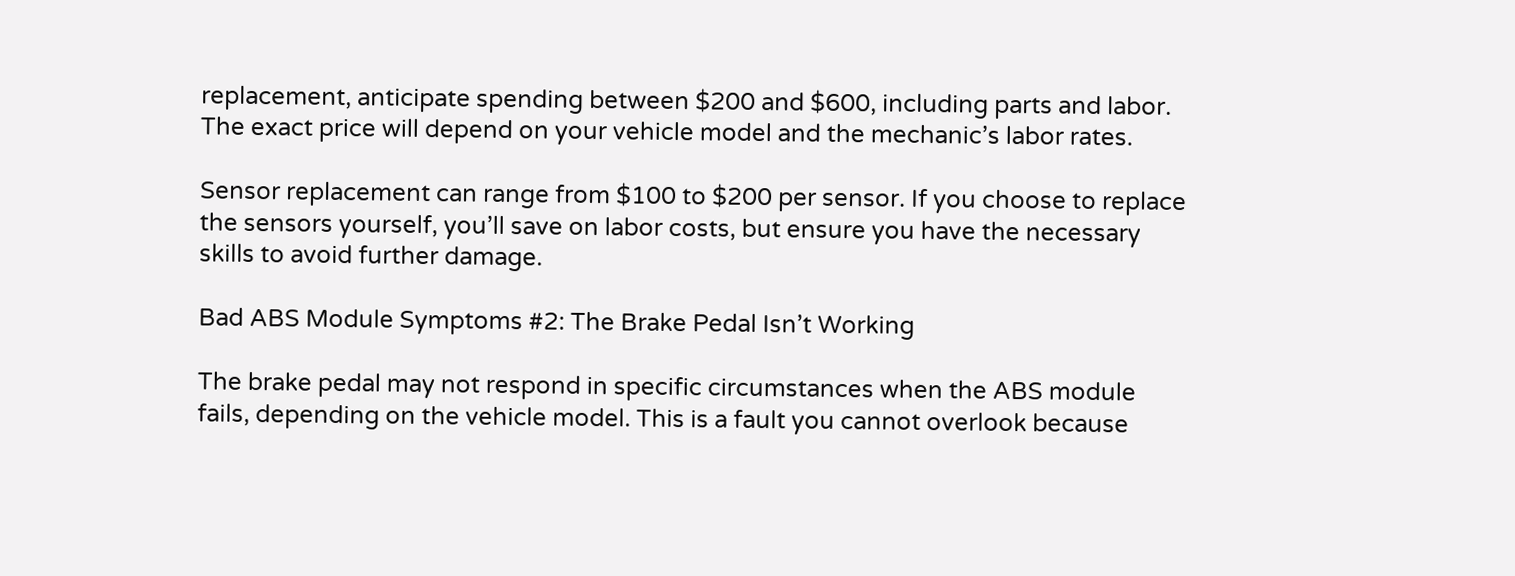replacement, anticipate spending between $200 and $600, including parts and labor. The exact price will depend on your vehicle model and the mechanic’s labor rates.

Sensor replacement can range from $100 to $200 per sensor. If you choose to replace the sensors yourself, you’ll save on labor costs, but ensure you have the necessary skills to avoid further damage.

Bad ABS Module Symptoms #2: The Brake Pedal Isn’t Working

The brake pedal may not respond in specific circumstances when the ABS module fails, depending on the vehicle model. This is a fault you cannot overlook because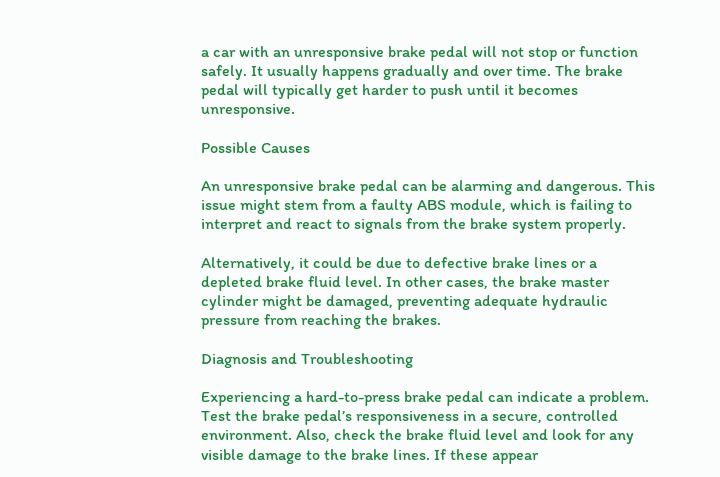a car with an unresponsive brake pedal will not stop or function safely. It usually happens gradually and over time. The brake pedal will typically get harder to push until it becomes unresponsive.

Possible Causes

An unresponsive brake pedal can be alarming and dangerous. This issue might stem from a faulty ABS module, which is failing to interpret and react to signals from the brake system properly.

Alternatively, it could be due to defective brake lines or a depleted brake fluid level. In other cases, the brake master cylinder might be damaged, preventing adequate hydraulic pressure from reaching the brakes.

Diagnosis and Troubleshooting

Experiencing a hard-to-press brake pedal can indicate a problem. Test the brake pedal’s responsiveness in a secure, controlled environment. Also, check the brake fluid level and look for any visible damage to the brake lines. If these appear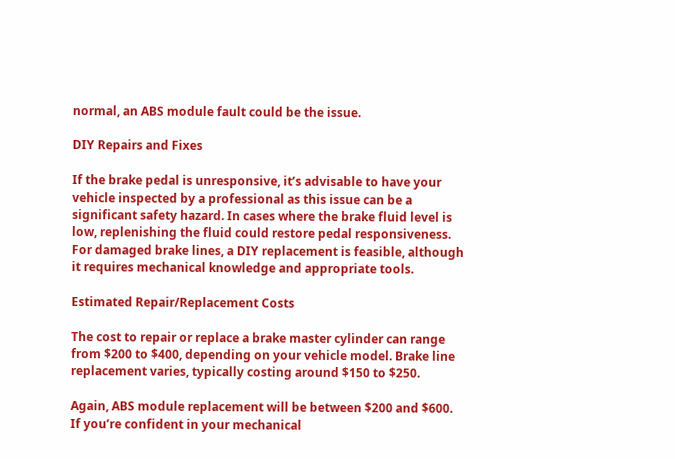normal, an ABS module fault could be the issue.

DIY Repairs and Fixes

If the brake pedal is unresponsive, it’s advisable to have your vehicle inspected by a professional as this issue can be a significant safety hazard. In cases where the brake fluid level is low, replenishing the fluid could restore pedal responsiveness. For damaged brake lines, a DIY replacement is feasible, although it requires mechanical knowledge and appropriate tools.

Estimated Repair/Replacement Costs

The cost to repair or replace a brake master cylinder can range from $200 to $400, depending on your vehicle model. Brake line replacement varies, typically costing around $150 to $250.

Again, ABS module replacement will be between $200 and $600. If you’re confident in your mechanical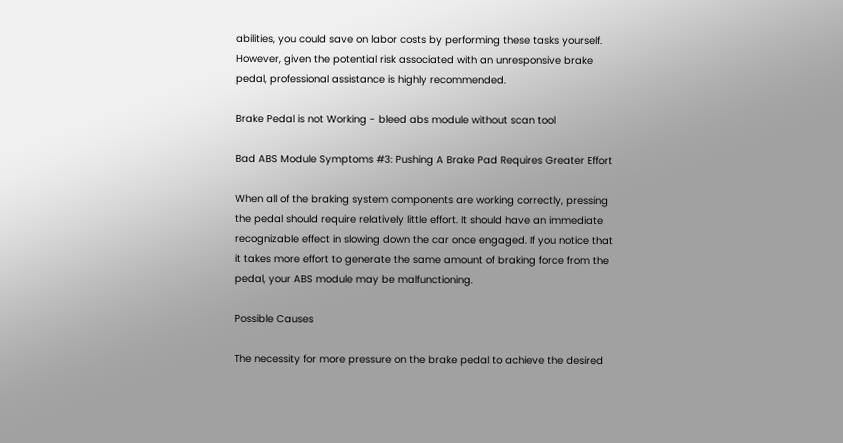abilities, you could save on labor costs by performing these tasks yourself. However, given the potential risk associated with an unresponsive brake pedal, professional assistance is highly recommended.

Brake Pedal is not Working - bleed abs module without scan tool

Bad ABS Module Symptoms #3: Pushing A Brake Pad Requires Greater Effort

When all of the braking system components are working correctly, pressing the pedal should require relatively little effort. It should have an immediate recognizable effect in slowing down the car once engaged. If you notice that it takes more effort to generate the same amount of braking force from the pedal, your ABS module may be malfunctioning.

Possible Causes

The necessity for more pressure on the brake pedal to achieve the desired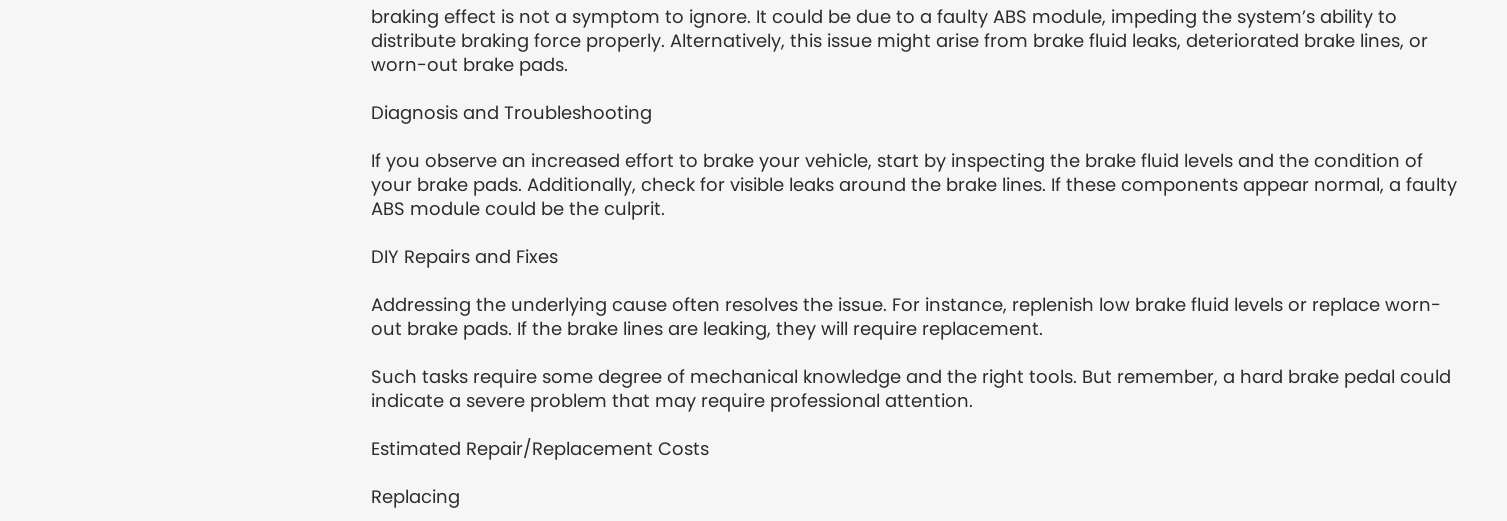braking effect is not a symptom to ignore. It could be due to a faulty ABS module, impeding the system’s ability to distribute braking force properly. Alternatively, this issue might arise from brake fluid leaks, deteriorated brake lines, or worn-out brake pads.

Diagnosis and Troubleshooting

If you observe an increased effort to brake your vehicle, start by inspecting the brake fluid levels and the condition of your brake pads. Additionally, check for visible leaks around the brake lines. If these components appear normal, a faulty ABS module could be the culprit.

DIY Repairs and Fixes

Addressing the underlying cause often resolves the issue. For instance, replenish low brake fluid levels or replace worn-out brake pads. If the brake lines are leaking, they will require replacement.

Such tasks require some degree of mechanical knowledge and the right tools. But remember, a hard brake pedal could indicate a severe problem that may require professional attention.

Estimated Repair/Replacement Costs

Replacing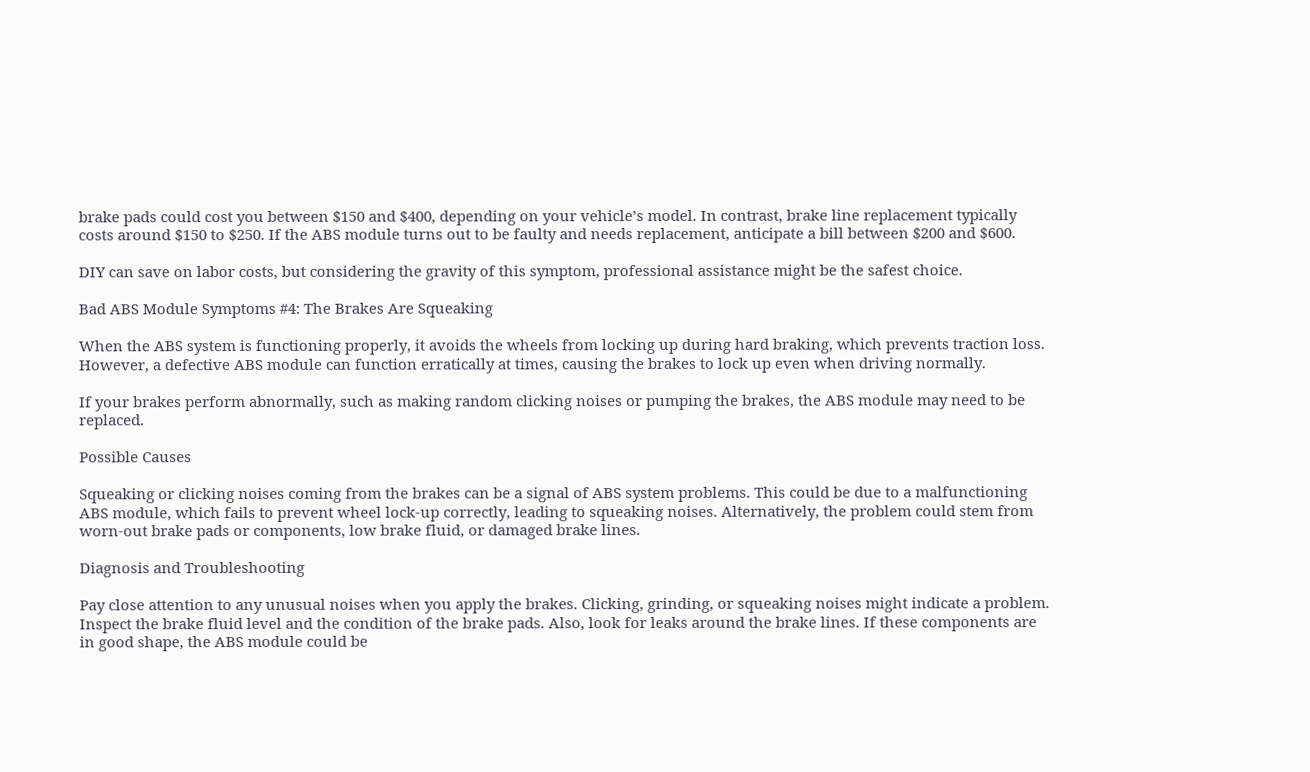brake pads could cost you between $150 and $400, depending on your vehicle’s model. In contrast, brake line replacement typically costs around $150 to $250. If the ABS module turns out to be faulty and needs replacement, anticipate a bill between $200 and $600.

DIY can save on labor costs, but considering the gravity of this symptom, professional assistance might be the safest choice.

Bad ABS Module Symptoms #4: The Brakes Are Squeaking

When the ABS system is functioning properly, it avoids the wheels from locking up during hard braking, which prevents traction loss. However, a defective ABS module can function erratically at times, causing the brakes to lock up even when driving normally.

If your brakes perform abnormally, such as making random clicking noises or pumping the brakes, the ABS module may need to be replaced.

Possible Causes

Squeaking or clicking noises coming from the brakes can be a signal of ABS system problems. This could be due to a malfunctioning ABS module, which fails to prevent wheel lock-up correctly, leading to squeaking noises. Alternatively, the problem could stem from worn-out brake pads or components, low brake fluid, or damaged brake lines.

Diagnosis and Troubleshooting

Pay close attention to any unusual noises when you apply the brakes. Clicking, grinding, or squeaking noises might indicate a problem. Inspect the brake fluid level and the condition of the brake pads. Also, look for leaks around the brake lines. If these components are in good shape, the ABS module could be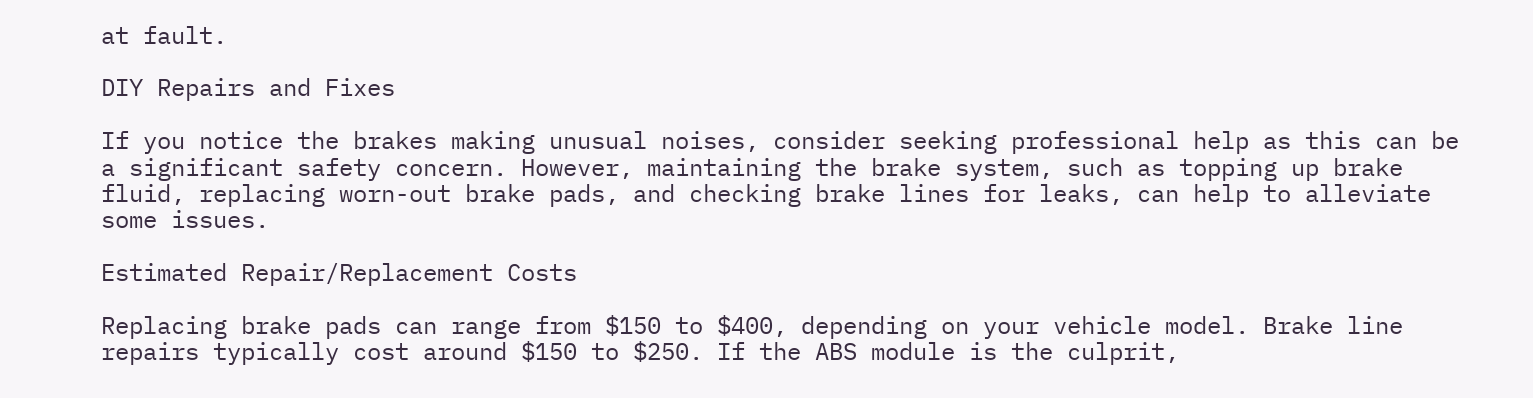at fault.

DIY Repairs and Fixes

If you notice the brakes making unusual noises, consider seeking professional help as this can be a significant safety concern. However, maintaining the brake system, such as topping up brake fluid, replacing worn-out brake pads, and checking brake lines for leaks, can help to alleviate some issues.

Estimated Repair/Replacement Costs

Replacing brake pads can range from $150 to $400, depending on your vehicle model. Brake line repairs typically cost around $150 to $250. If the ABS module is the culprit,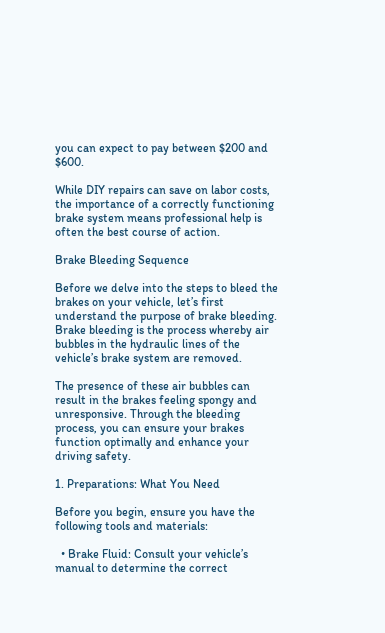you can expect to pay between $200 and $600.

While DIY repairs can save on labor costs, the importance of a correctly functioning brake system means professional help is often the best course of action.

Brake Bleeding Sequence

Before we delve into the steps to bleed the brakes on your vehicle, let’s first understand the purpose of brake bleeding. Brake bleeding is the process whereby air bubbles in the hydraulic lines of the vehicle’s brake system are removed.

The presence of these air bubbles can result in the brakes feeling spongy and unresponsive. Through the bleeding process, you can ensure your brakes function optimally and enhance your driving safety.

1. Preparations: What You Need

Before you begin, ensure you have the following tools and materials:

  • Brake Fluid: Consult your vehicle’s manual to determine the correct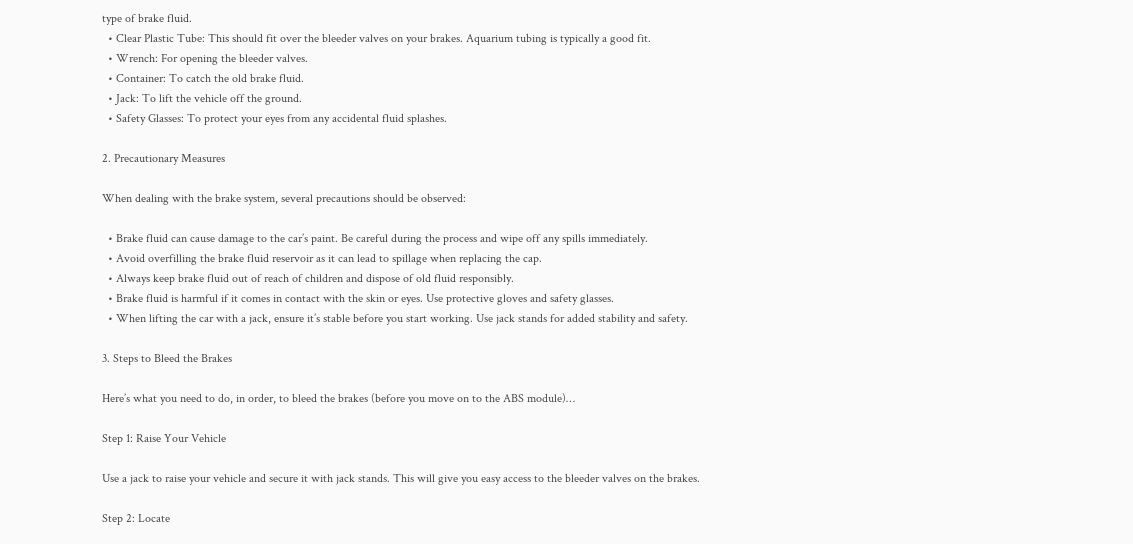type of brake fluid.
  • Clear Plastic Tube: This should fit over the bleeder valves on your brakes. Aquarium tubing is typically a good fit.
  • Wrench: For opening the bleeder valves.
  • Container: To catch the old brake fluid.
  • Jack: To lift the vehicle off the ground.
  • Safety Glasses: To protect your eyes from any accidental fluid splashes.

2. Precautionary Measures

When dealing with the brake system, several precautions should be observed:

  • Brake fluid can cause damage to the car’s paint. Be careful during the process and wipe off any spills immediately.
  • Avoid overfilling the brake fluid reservoir as it can lead to spillage when replacing the cap.
  • Always keep brake fluid out of reach of children and dispose of old fluid responsibly.
  • Brake fluid is harmful if it comes in contact with the skin or eyes. Use protective gloves and safety glasses.
  • When lifting the car with a jack, ensure it’s stable before you start working. Use jack stands for added stability and safety.

3. Steps to Bleed the Brakes

Here’s what you need to do, in order, to bleed the brakes (before you move on to the ABS module)…

Step 1: Raise Your Vehicle

Use a jack to raise your vehicle and secure it with jack stands. This will give you easy access to the bleeder valves on the brakes.

Step 2: Locate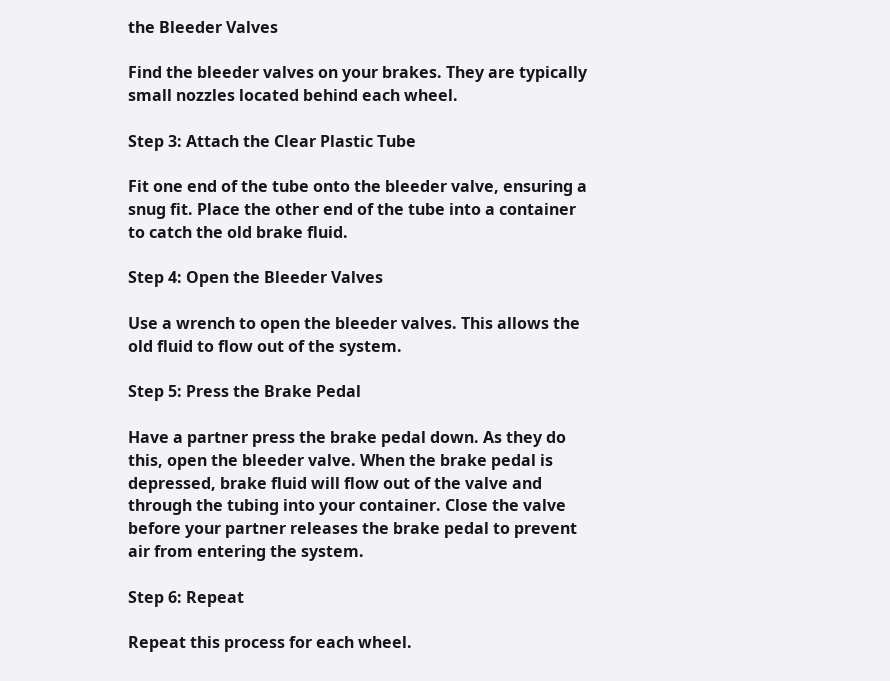the Bleeder Valves

Find the bleeder valves on your brakes. They are typically small nozzles located behind each wheel.

Step 3: Attach the Clear Plastic Tube

Fit one end of the tube onto the bleeder valve, ensuring a snug fit. Place the other end of the tube into a container to catch the old brake fluid.

Step 4: Open the Bleeder Valves

Use a wrench to open the bleeder valves. This allows the old fluid to flow out of the system.

Step 5: Press the Brake Pedal

Have a partner press the brake pedal down. As they do this, open the bleeder valve. When the brake pedal is depressed, brake fluid will flow out of the valve and through the tubing into your container. Close the valve before your partner releases the brake pedal to prevent air from entering the system.

Step 6: Repeat

Repeat this process for each wheel.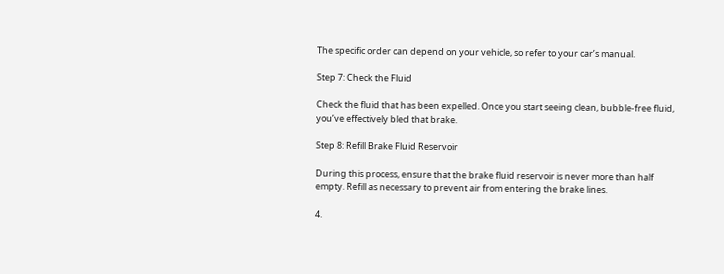The specific order can depend on your vehicle, so refer to your car’s manual.

Step 7: Check the Fluid

Check the fluid that has been expelled. Once you start seeing clean, bubble-free fluid, you’ve effectively bled that brake.

Step 8: Refill Brake Fluid Reservoir

During this process, ensure that the brake fluid reservoir is never more than half empty. Refill as necessary to prevent air from entering the brake lines.

4.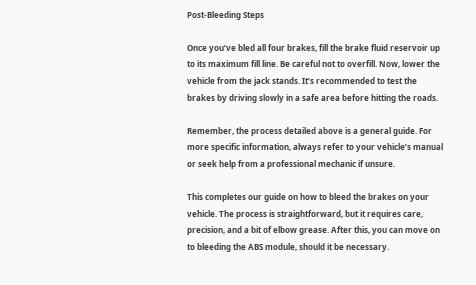Post-Bleeding Steps

Once you’ve bled all four brakes, fill the brake fluid reservoir up to its maximum fill line. Be careful not to overfill. Now, lower the vehicle from the jack stands. It’s recommended to test the brakes by driving slowly in a safe area before hitting the roads.

Remember, the process detailed above is a general guide. For more specific information, always refer to your vehicle’s manual or seek help from a professional mechanic if unsure.

This completes our guide on how to bleed the brakes on your vehicle. The process is straightforward, but it requires care, precision, and a bit of elbow grease. After this, you can move on to bleeding the ABS module, should it be necessary.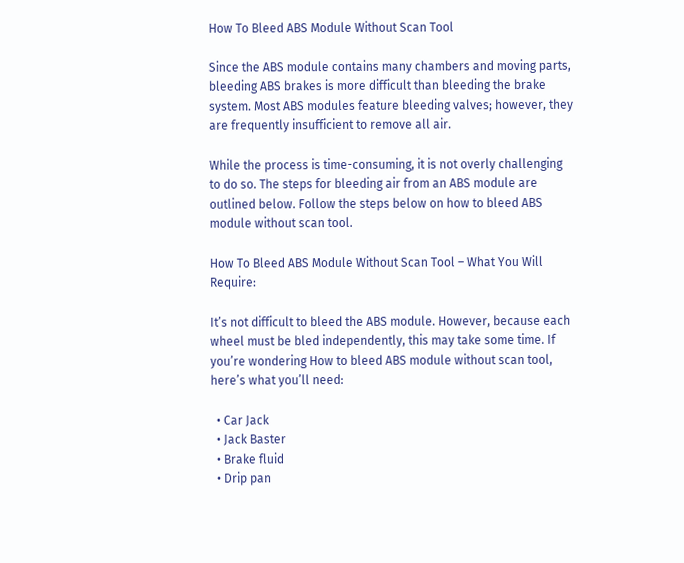How To Bleed ABS Module Without Scan Tool

Since the ABS module contains many chambers and moving parts, bleeding ABS brakes is more difficult than bleeding the brake system. Most ABS modules feature bleeding valves; however, they are frequently insufficient to remove all air.

While the process is time-consuming, it is not overly challenging to do so. The steps for bleeding air from an ABS module are outlined below. Follow the steps below on how to bleed ABS module without scan tool.

How To Bleed ABS Module Without Scan Tool – What You Will Require:

It’s not difficult to bleed the ABS module. However, because each wheel must be bled independently, this may take some time. If you’re wondering How to bleed ABS module without scan tool, here’s what you’ll need:

  • Car Jack
  • Jack Baster
  • Brake fluid
  • Drip pan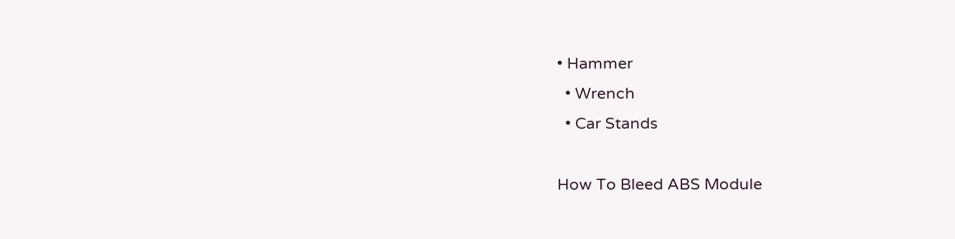• Hammer
  • Wrench
  • Car Stands

How To Bleed ABS Module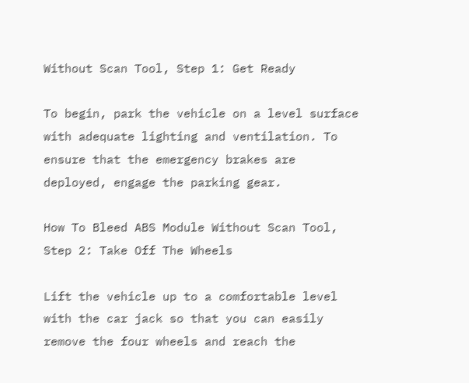Without Scan Tool, Step 1: Get Ready

To begin, park the vehicle on a level surface with adequate lighting and ventilation. To ensure that the emergency brakes are deployed, engage the parking gear.

How To Bleed ABS Module Without Scan Tool, Step 2: Take Off The Wheels

Lift the vehicle up to a comfortable level with the car jack so that you can easily remove the four wheels and reach the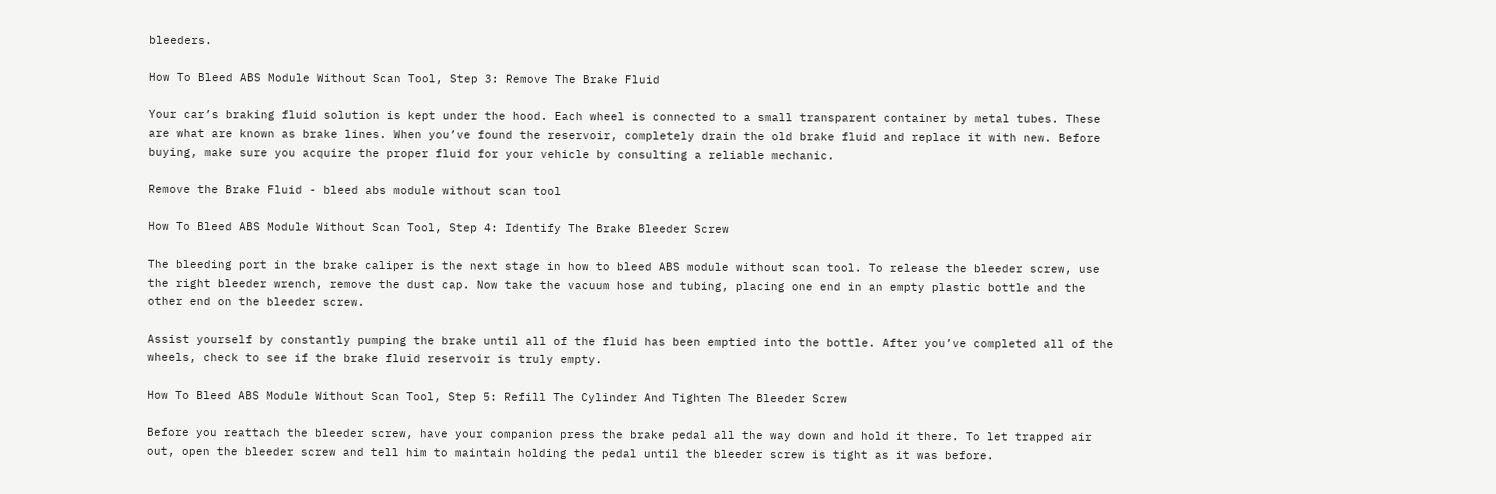bleeders.

How To Bleed ABS Module Without Scan Tool, Step 3: Remove The Brake Fluid

Your car’s braking fluid solution is kept under the hood. Each wheel is connected to a small transparent container by metal tubes. These are what are known as brake lines. When you’ve found the reservoir, completely drain the old brake fluid and replace it with new. Before buying, make sure you acquire the proper fluid for your vehicle by consulting a reliable mechanic.

Remove the Brake Fluid - bleed abs module without scan tool

How To Bleed ABS Module Without Scan Tool, Step 4: Identify The Brake Bleeder Screw

The bleeding port in the brake caliper is the next stage in how to bleed ABS module without scan tool. To release the bleeder screw, use the right bleeder wrench, remove the dust cap. Now take the vacuum hose and tubing, placing one end in an empty plastic bottle and the other end on the bleeder screw.

Assist yourself by constantly pumping the brake until all of the fluid has been emptied into the bottle. After you’ve completed all of the wheels, check to see if the brake fluid reservoir is truly empty.

How To Bleed ABS Module Without Scan Tool, Step 5: Refill The Cylinder And Tighten The Bleeder Screw

Before you reattach the bleeder screw, have your companion press the brake pedal all the way down and hold it there. To let trapped air out, open the bleeder screw and tell him to maintain holding the pedal until the bleeder screw is tight as it was before.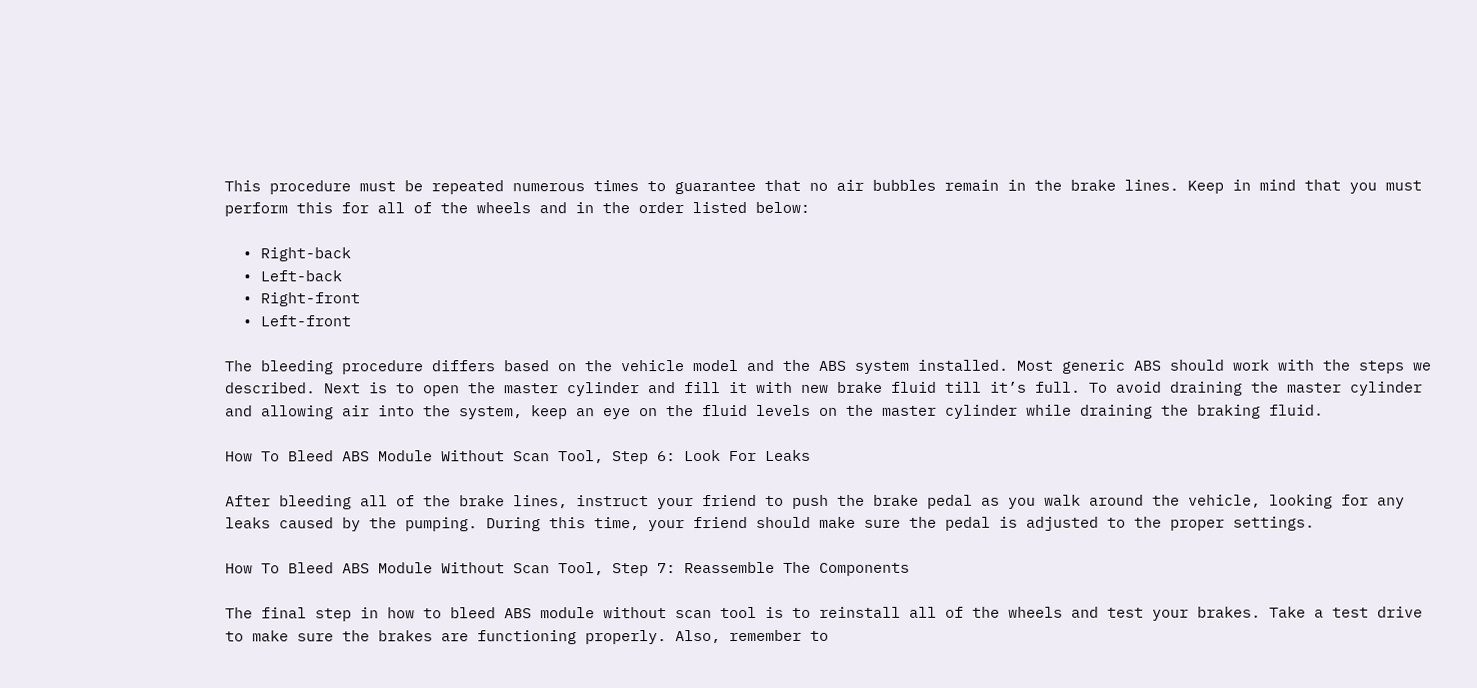This procedure must be repeated numerous times to guarantee that no air bubbles remain in the brake lines. Keep in mind that you must perform this for all of the wheels and in the order listed below:

  • Right-back
  • Left-back
  • Right-front
  • Left-front

The bleeding procedure differs based on the vehicle model and the ABS system installed. Most generic ABS should work with the steps we described. Next is to open the master cylinder and fill it with new brake fluid till it’s full. To avoid draining the master cylinder and allowing air into the system, keep an eye on the fluid levels on the master cylinder while draining the braking fluid.

How To Bleed ABS Module Without Scan Tool, Step 6: Look For Leaks

After bleeding all of the brake lines, instruct your friend to push the brake pedal as you walk around the vehicle, looking for any leaks caused by the pumping. During this time, your friend should make sure the pedal is adjusted to the proper settings.

How To Bleed ABS Module Without Scan Tool, Step 7: Reassemble The Components

The final step in how to bleed ABS module without scan tool is to reinstall all of the wheels and test your brakes. Take a test drive to make sure the brakes are functioning properly. Also, remember to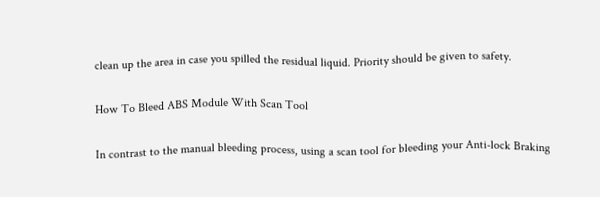clean up the area in case you spilled the residual liquid. Priority should be given to safety.

How To Bleed ABS Module With Scan Tool

In contrast to the manual bleeding process, using a scan tool for bleeding your Anti-lock Braking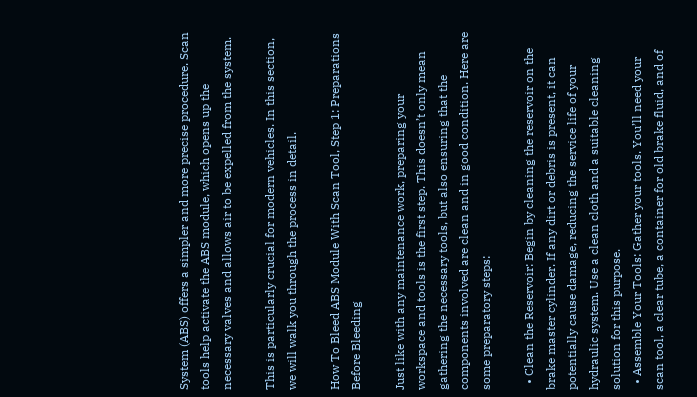System (ABS) offers a simpler and more precise procedure. Scan tools help activate the ABS module, which opens up the necessary valves and allows air to be expelled from the system.

This is particularly crucial for modern vehicles. In this section, we will walk you through the process in detail.

How To Bleed ABS Module With Scan Tool, Step 1: Preparations Before Bleeding

Just like with any maintenance work, preparing your workspace and tools is the first step. This doesn’t only mean gathering the necessary tools, but also ensuring that the components involved are clean and in good condition. Here are some preparatory steps:

  • Clean the Reservoir: Begin by cleaning the reservoir on the brake master cylinder. If any dirt or debris is present, it can potentially cause damage, reducing the service life of your hydraulic system. Use a clean cloth and a suitable cleaning solution for this purpose.
  • Assemble Your Tools: Gather your tools. You’ll need your scan tool, a clear tube, a container for old brake fluid, and of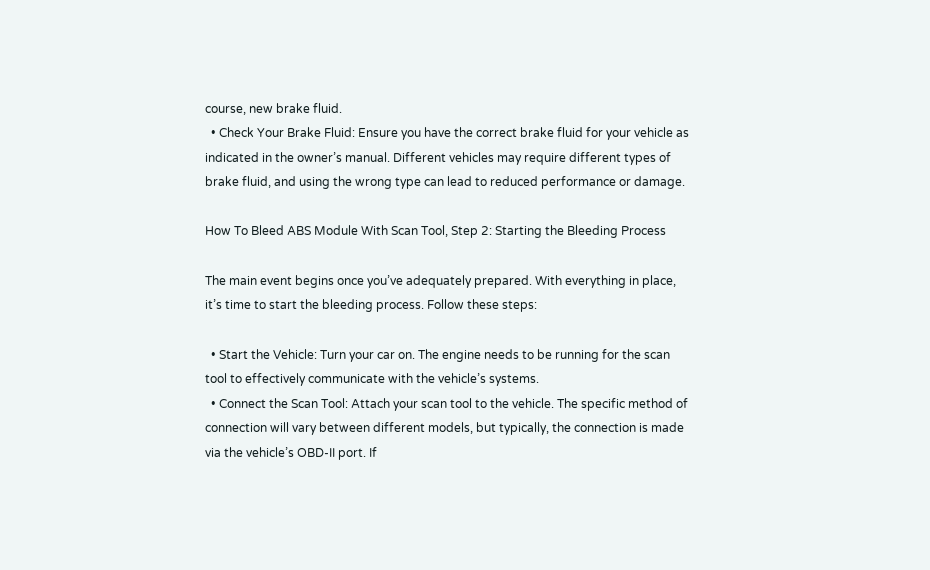course, new brake fluid.
  • Check Your Brake Fluid: Ensure you have the correct brake fluid for your vehicle as indicated in the owner’s manual. Different vehicles may require different types of brake fluid, and using the wrong type can lead to reduced performance or damage.

How To Bleed ABS Module With Scan Tool, Step 2: Starting the Bleeding Process

The main event begins once you’ve adequately prepared. With everything in place, it’s time to start the bleeding process. Follow these steps:

  • Start the Vehicle: Turn your car on. The engine needs to be running for the scan tool to effectively communicate with the vehicle’s systems.
  • Connect the Scan Tool: Attach your scan tool to the vehicle. The specific method of connection will vary between different models, but typically, the connection is made via the vehicle’s OBD-II port. If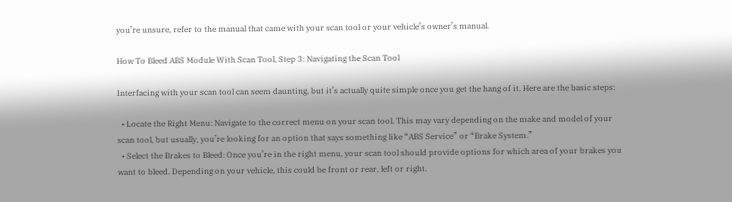you’re unsure, refer to the manual that came with your scan tool or your vehicle’s owner’s manual.

How To Bleed ABS Module With Scan Tool, Step 3: Navigating the Scan Tool

Interfacing with your scan tool can seem daunting, but it’s actually quite simple once you get the hang of it. Here are the basic steps:

  • Locate the Right Menu: Navigate to the correct menu on your scan tool. This may vary depending on the make and model of your scan tool, but usually, you’re looking for an option that says something like “ABS Service” or “Brake System.”
  • Select the Brakes to Bleed: Once you’re in the right menu, your scan tool should provide options for which area of your brakes you want to bleed. Depending on your vehicle, this could be front or rear, left or right.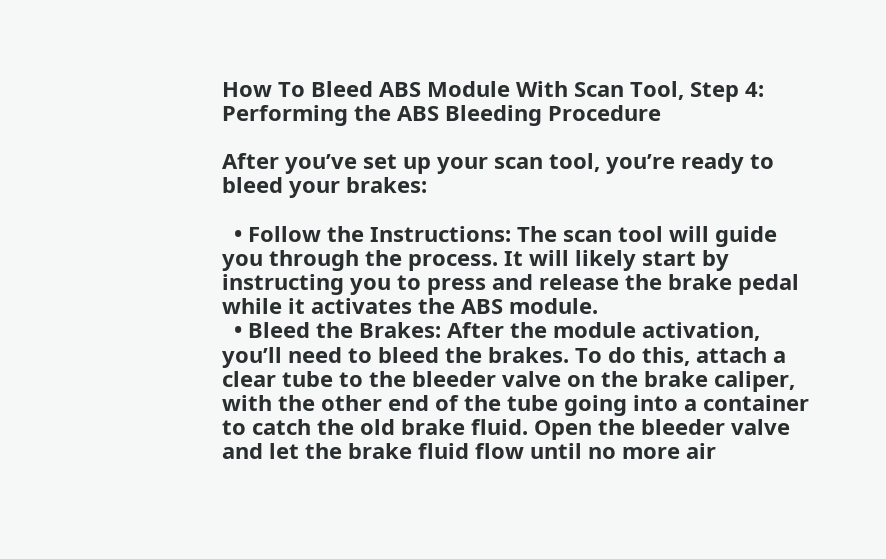How To Bleed ABS Module With Scan Tool, Step 4: Performing the ABS Bleeding Procedure

After you’ve set up your scan tool, you’re ready to bleed your brakes:

  • Follow the Instructions: The scan tool will guide you through the process. It will likely start by instructing you to press and release the brake pedal while it activates the ABS module.
  • Bleed the Brakes: After the module activation, you’ll need to bleed the brakes. To do this, attach a clear tube to the bleeder valve on the brake caliper, with the other end of the tube going into a container to catch the old brake fluid. Open the bleeder valve and let the brake fluid flow until no more air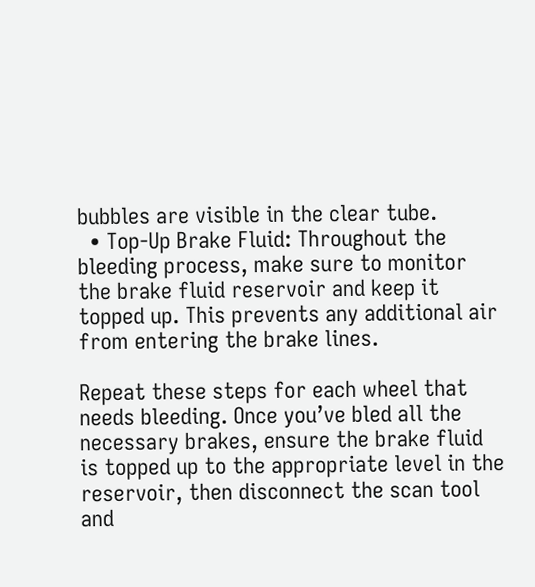bubbles are visible in the clear tube.
  • Top-Up Brake Fluid: Throughout the bleeding process, make sure to monitor the brake fluid reservoir and keep it topped up. This prevents any additional air from entering the brake lines.

Repeat these steps for each wheel that needs bleeding. Once you’ve bled all the necessary brakes, ensure the brake fluid is topped up to the appropriate level in the reservoir, then disconnect the scan tool and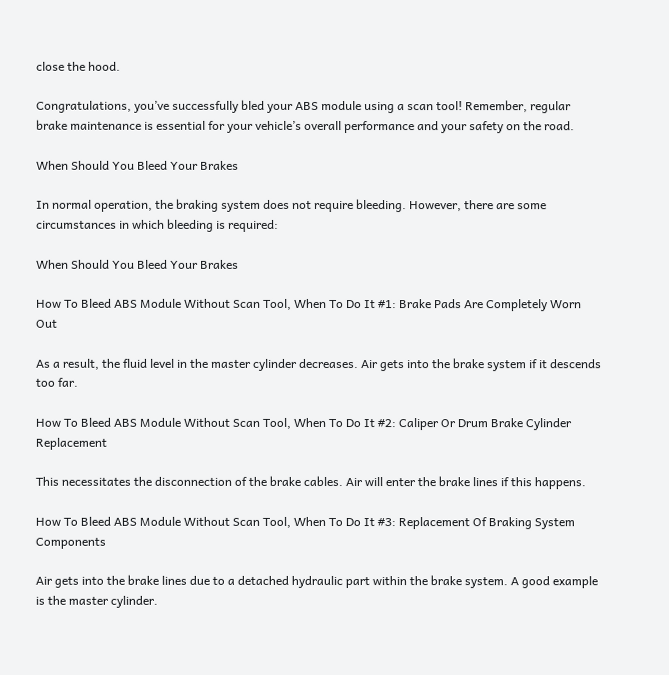close the hood.

Congratulations, you’ve successfully bled your ABS module using a scan tool! Remember, regular brake maintenance is essential for your vehicle’s overall performance and your safety on the road.

When Should You Bleed Your Brakes

In normal operation, the braking system does not require bleeding. However, there are some circumstances in which bleeding is required:

When Should You Bleed Your Brakes

How To Bleed ABS Module Without Scan Tool, When To Do It #1: Brake Pads Are Completely Worn Out

As a result, the fluid level in the master cylinder decreases. Air gets into the brake system if it descends too far.

How To Bleed ABS Module Without Scan Tool, When To Do It #2: Caliper Or Drum Brake Cylinder Replacement

This necessitates the disconnection of the brake cables. Air will enter the brake lines if this happens.

How To Bleed ABS Module Without Scan Tool, When To Do It #3: Replacement Of Braking System Components

Air gets into the brake lines due to a detached hydraulic part within the brake system. A good example is the master cylinder.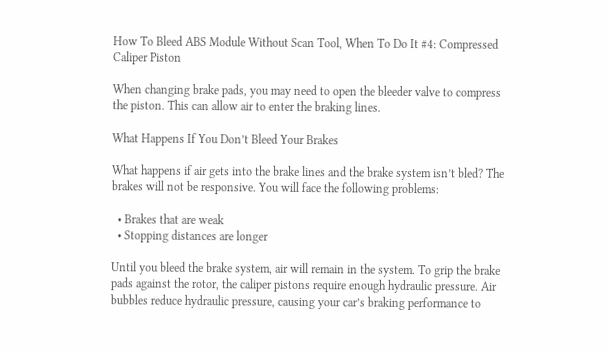How To Bleed ABS Module Without Scan Tool, When To Do It #4: Compressed Caliper Piston

When changing brake pads, you may need to open the bleeder valve to compress the piston. This can allow air to enter the braking lines.

What Happens If You Don’t Bleed Your Brakes

What happens if air gets into the brake lines and the brake system isn’t bled? The brakes will not be responsive. You will face the following problems:

  • Brakes that are weak
  • Stopping distances are longer

Until you bleed the brake system, air will remain in the system. To grip the brake pads against the rotor, the caliper pistons require enough hydraulic pressure. Air bubbles reduce hydraulic pressure, causing your car’s braking performance to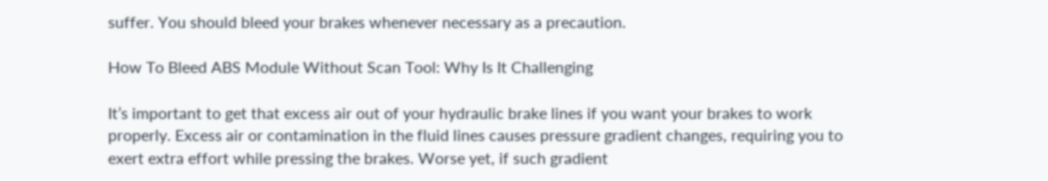suffer. You should bleed your brakes whenever necessary as a precaution.

How To Bleed ABS Module Without Scan Tool: Why Is It Challenging

It’s important to get that excess air out of your hydraulic brake lines if you want your brakes to work properly. Excess air or contamination in the fluid lines causes pressure gradient changes, requiring you to exert extra effort while pressing the brakes. Worse yet, if such gradient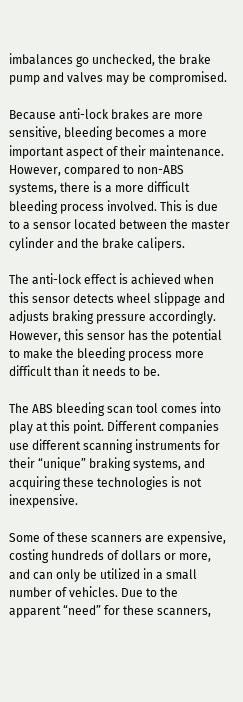imbalances go unchecked, the brake pump and valves may be compromised.

Because anti-lock brakes are more sensitive, bleeding becomes a more important aspect of their maintenance. However, compared to non-ABS systems, there is a more difficult bleeding process involved. This is due to a sensor located between the master cylinder and the brake calipers.

The anti-lock effect is achieved when this sensor detects wheel slippage and adjusts braking pressure accordingly. However, this sensor has the potential to make the bleeding process more difficult than it needs to be.

The ABS bleeding scan tool comes into play at this point. Different companies use different scanning instruments for their “unique” braking systems, and acquiring these technologies is not inexpensive.

Some of these scanners are expensive, costing hundreds of dollars or more, and can only be utilized in a small number of vehicles. Due to the apparent “need” for these scanners,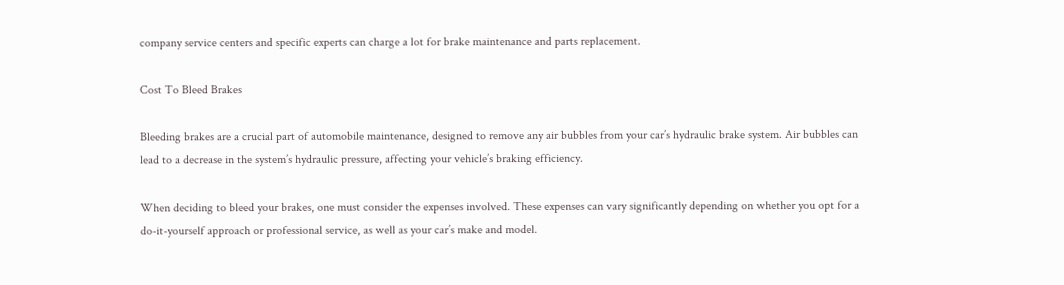company service centers and specific experts can charge a lot for brake maintenance and parts replacement.

Cost To Bleed Brakes

Bleeding brakes are a crucial part of automobile maintenance, designed to remove any air bubbles from your car’s hydraulic brake system. Air bubbles can lead to a decrease in the system’s hydraulic pressure, affecting your vehicle’s braking efficiency.

When deciding to bleed your brakes, one must consider the expenses involved. These expenses can vary significantly depending on whether you opt for a do-it-yourself approach or professional service, as well as your car’s make and model.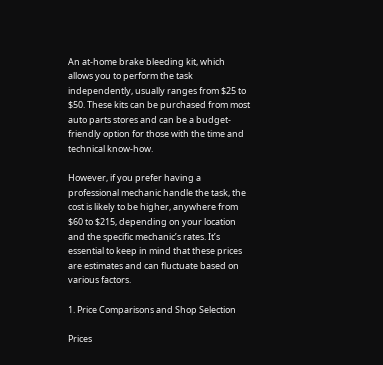An at-home brake bleeding kit, which allows you to perform the task independently, usually ranges from $25 to $50. These kits can be purchased from most auto parts stores and can be a budget-friendly option for those with the time and technical know-how.

However, if you prefer having a professional mechanic handle the task, the cost is likely to be higher, anywhere from $60 to $215, depending on your location and the specific mechanic’s rates. It’s essential to keep in mind that these prices are estimates and can fluctuate based on various factors.

1. Price Comparisons and Shop Selection

Prices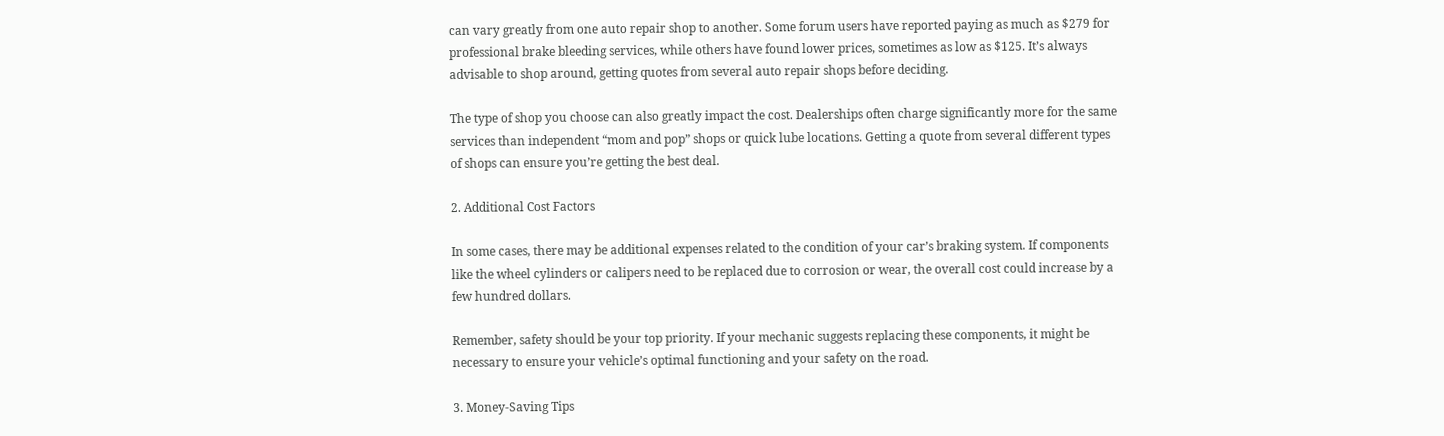can vary greatly from one auto repair shop to another. Some forum users have reported paying as much as $279 for professional brake bleeding services, while others have found lower prices, sometimes as low as $125. It’s always advisable to shop around, getting quotes from several auto repair shops before deciding.

The type of shop you choose can also greatly impact the cost. Dealerships often charge significantly more for the same services than independent “mom and pop” shops or quick lube locations. Getting a quote from several different types of shops can ensure you’re getting the best deal.

2. Additional Cost Factors

In some cases, there may be additional expenses related to the condition of your car’s braking system. If components like the wheel cylinders or calipers need to be replaced due to corrosion or wear, the overall cost could increase by a few hundred dollars.

Remember, safety should be your top priority. If your mechanic suggests replacing these components, it might be necessary to ensure your vehicle’s optimal functioning and your safety on the road.

3. Money-Saving Tips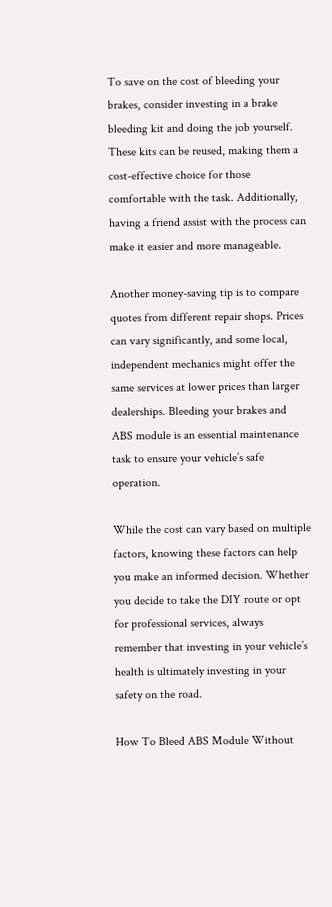To save on the cost of bleeding your brakes, consider investing in a brake bleeding kit and doing the job yourself. These kits can be reused, making them a cost-effective choice for those comfortable with the task. Additionally, having a friend assist with the process can make it easier and more manageable.

Another money-saving tip is to compare quotes from different repair shops. Prices can vary significantly, and some local, independent mechanics might offer the same services at lower prices than larger dealerships. Bleeding your brakes and ABS module is an essential maintenance task to ensure your vehicle’s safe operation.

While the cost can vary based on multiple factors, knowing these factors can help you make an informed decision. Whether you decide to take the DIY route or opt for professional services, always remember that investing in your vehicle’s health is ultimately investing in your safety on the road.

How To Bleed ABS Module Without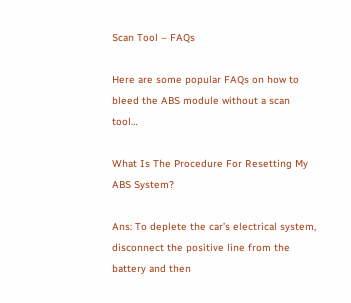Scan Tool – FAQs

Here are some popular FAQs on how to bleed the ABS module without a scan tool…

What Is The Procedure For Resetting My ABS System?

Ans: To deplete the car’s electrical system, disconnect the positive line from the battery and then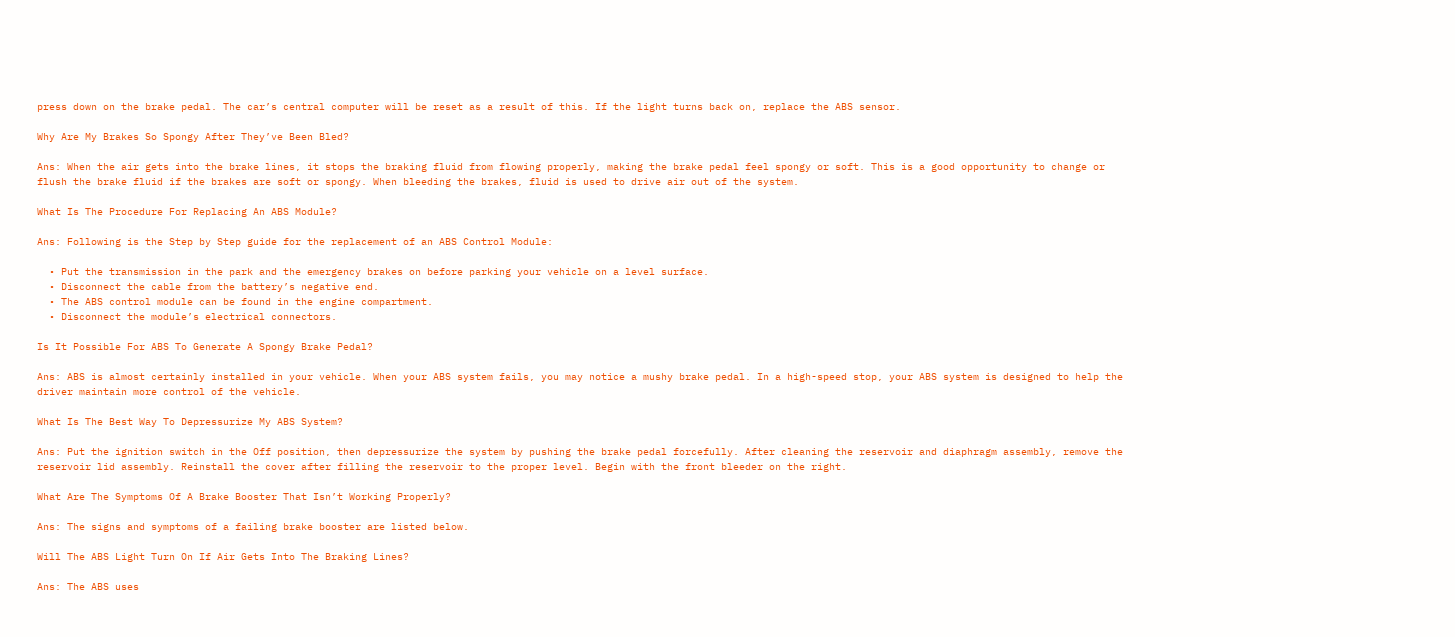press down on the brake pedal. The car’s central computer will be reset as a result of this. If the light turns back on, replace the ABS sensor.

Why Are My Brakes So Spongy After They’ve Been Bled?

Ans: When the air gets into the brake lines, it stops the braking fluid from flowing properly, making the brake pedal feel spongy or soft. This is a good opportunity to change or flush the brake fluid if the brakes are soft or spongy. When bleeding the brakes, fluid is used to drive air out of the system.

What Is The Procedure For Replacing An ABS Module?

Ans: Following is the Step by Step guide for the replacement of an ABS Control Module:

  • Put the transmission in the park and the emergency brakes on before parking your vehicle on a level surface.
  • Disconnect the cable from the battery’s negative end.
  • The ABS control module can be found in the engine compartment.
  • Disconnect the module’s electrical connectors.

Is It Possible For ABS To Generate A Spongy Brake Pedal?

Ans: ABS is almost certainly installed in your vehicle. When your ABS system fails, you may notice a mushy brake pedal. In a high-speed stop, your ABS system is designed to help the driver maintain more control of the vehicle.

What Is The Best Way To Depressurize My ABS System?

Ans: Put the ignition switch in the Off position, then depressurize the system by pushing the brake pedal forcefully. After cleaning the reservoir and diaphragm assembly, remove the reservoir lid assembly. Reinstall the cover after filling the reservoir to the proper level. Begin with the front bleeder on the right.

What Are The Symptoms Of A Brake Booster That Isn’t Working Properly?

Ans: The signs and symptoms of a failing brake booster are listed below.

Will The ABS Light Turn On If Air Gets Into The Braking Lines?

Ans: The ABS uses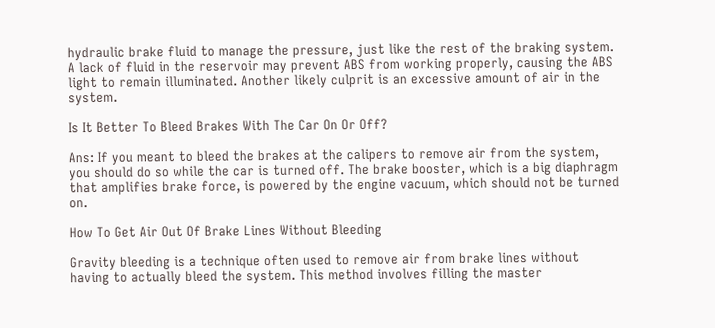hydraulic brake fluid to manage the pressure, just like the rest of the braking system. A lack of fluid in the reservoir may prevent ABS from working properly, causing the ABS light to remain illuminated. Another likely culprit is an excessive amount of air in the system.

Is It Better To Bleed Brakes With The Car On Or Off?

Ans: If you meant to bleed the brakes at the calipers to remove air from the system, you should do so while the car is turned off. The brake booster, which is a big diaphragm that amplifies brake force, is powered by the engine vacuum, which should not be turned on.

How To Get Air Out Of Brake Lines Without Bleeding

Gravity bleeding is a technique often used to remove air from brake lines without having to actually bleed the system. This method involves filling the master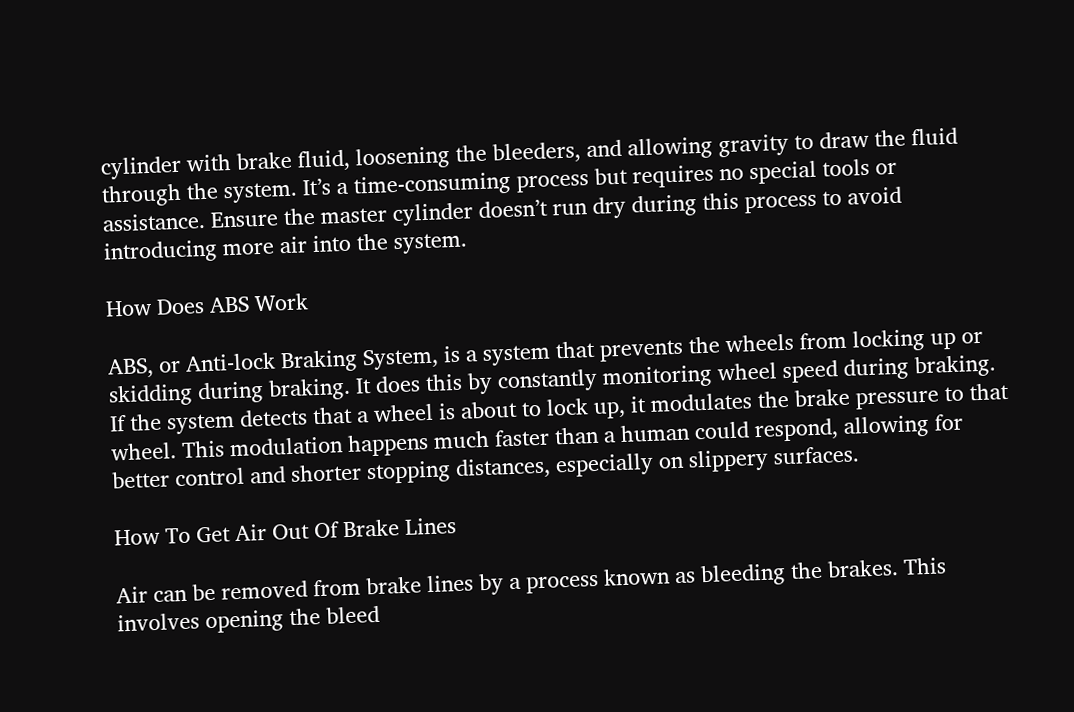cylinder with brake fluid, loosening the bleeders, and allowing gravity to draw the fluid through the system. It’s a time-consuming process but requires no special tools or assistance. Ensure the master cylinder doesn’t run dry during this process to avoid introducing more air into the system.

How Does ABS Work

ABS, or Anti-lock Braking System, is a system that prevents the wheels from locking up or skidding during braking. It does this by constantly monitoring wheel speed during braking. If the system detects that a wheel is about to lock up, it modulates the brake pressure to that wheel. This modulation happens much faster than a human could respond, allowing for better control and shorter stopping distances, especially on slippery surfaces.

How To Get Air Out Of Brake Lines

Air can be removed from brake lines by a process known as bleeding the brakes. This involves opening the bleed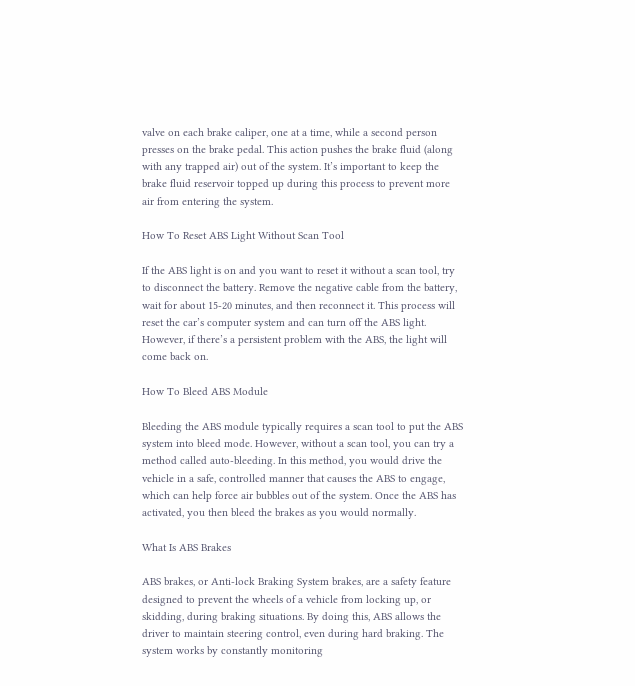valve on each brake caliper, one at a time, while a second person presses on the brake pedal. This action pushes the brake fluid (along with any trapped air) out of the system. It’s important to keep the brake fluid reservoir topped up during this process to prevent more air from entering the system.

How To Reset ABS Light Without Scan Tool

If the ABS light is on and you want to reset it without a scan tool, try to disconnect the battery. Remove the negative cable from the battery, wait for about 15-20 minutes, and then reconnect it. This process will reset the car’s computer system and can turn off the ABS light. However, if there’s a persistent problem with the ABS, the light will come back on.

How To Bleed ABS Module

Bleeding the ABS module typically requires a scan tool to put the ABS system into bleed mode. However, without a scan tool, you can try a method called auto-bleeding. In this method, you would drive the vehicle in a safe, controlled manner that causes the ABS to engage, which can help force air bubbles out of the system. Once the ABS has activated, you then bleed the brakes as you would normally.

What Is ABS Brakes

ABS brakes, or Anti-lock Braking System brakes, are a safety feature designed to prevent the wheels of a vehicle from locking up, or skidding, during braking situations. By doing this, ABS allows the driver to maintain steering control, even during hard braking. The system works by constantly monitoring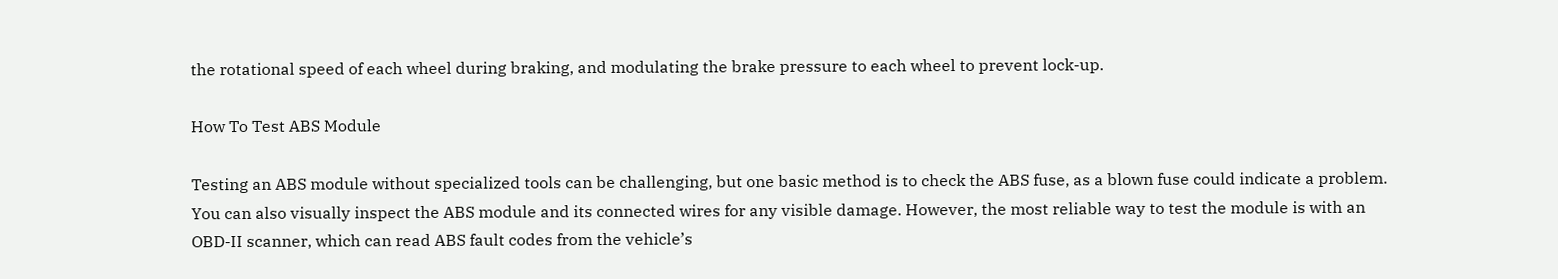the rotational speed of each wheel during braking, and modulating the brake pressure to each wheel to prevent lock-up.

How To Test ABS Module

Testing an ABS module without specialized tools can be challenging, but one basic method is to check the ABS fuse, as a blown fuse could indicate a problem. You can also visually inspect the ABS module and its connected wires for any visible damage. However, the most reliable way to test the module is with an OBD-II scanner, which can read ABS fault codes from the vehicle’s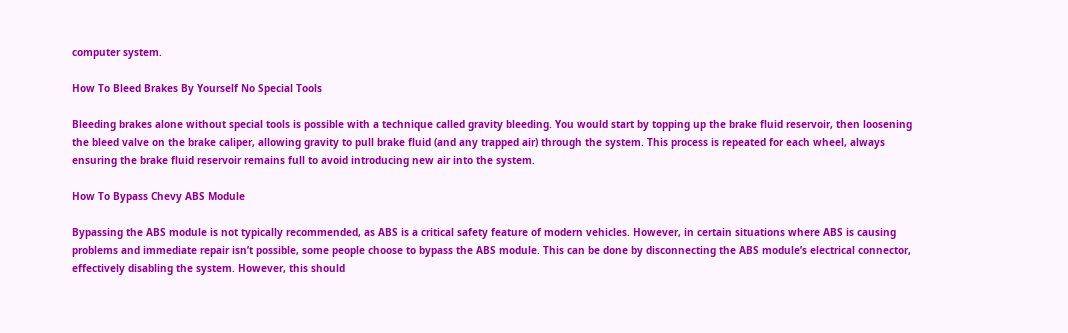computer system.

How To Bleed Brakes By Yourself No Special Tools

Bleeding brakes alone without special tools is possible with a technique called gravity bleeding. You would start by topping up the brake fluid reservoir, then loosening the bleed valve on the brake caliper, allowing gravity to pull brake fluid (and any trapped air) through the system. This process is repeated for each wheel, always ensuring the brake fluid reservoir remains full to avoid introducing new air into the system.

How To Bypass Chevy ABS Module

Bypassing the ABS module is not typically recommended, as ABS is a critical safety feature of modern vehicles. However, in certain situations where ABS is causing problems and immediate repair isn’t possible, some people choose to bypass the ABS module. This can be done by disconnecting the ABS module’s electrical connector, effectively disabling the system. However, this should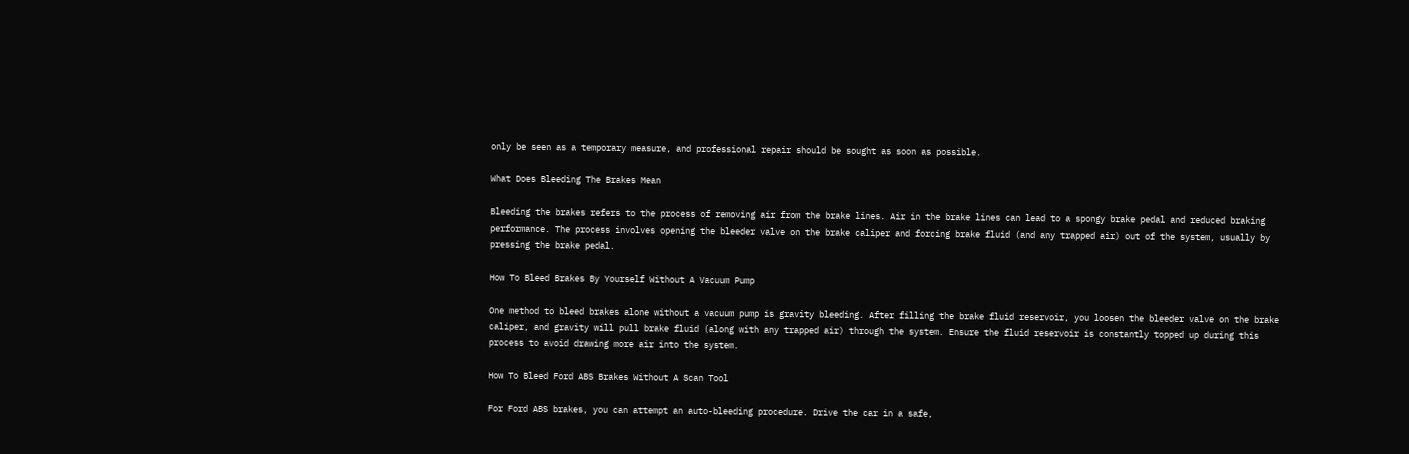only be seen as a temporary measure, and professional repair should be sought as soon as possible.

What Does Bleeding The Brakes Mean

Bleeding the brakes refers to the process of removing air from the brake lines. Air in the brake lines can lead to a spongy brake pedal and reduced braking performance. The process involves opening the bleeder valve on the brake caliper and forcing brake fluid (and any trapped air) out of the system, usually by pressing the brake pedal.

How To Bleed Brakes By Yourself Without A Vacuum Pump

One method to bleed brakes alone without a vacuum pump is gravity bleeding. After filling the brake fluid reservoir, you loosen the bleeder valve on the brake caliper, and gravity will pull brake fluid (along with any trapped air) through the system. Ensure the fluid reservoir is constantly topped up during this process to avoid drawing more air into the system.

How To Bleed Ford ABS Brakes Without A Scan Tool

For Ford ABS brakes, you can attempt an auto-bleeding procedure. Drive the car in a safe,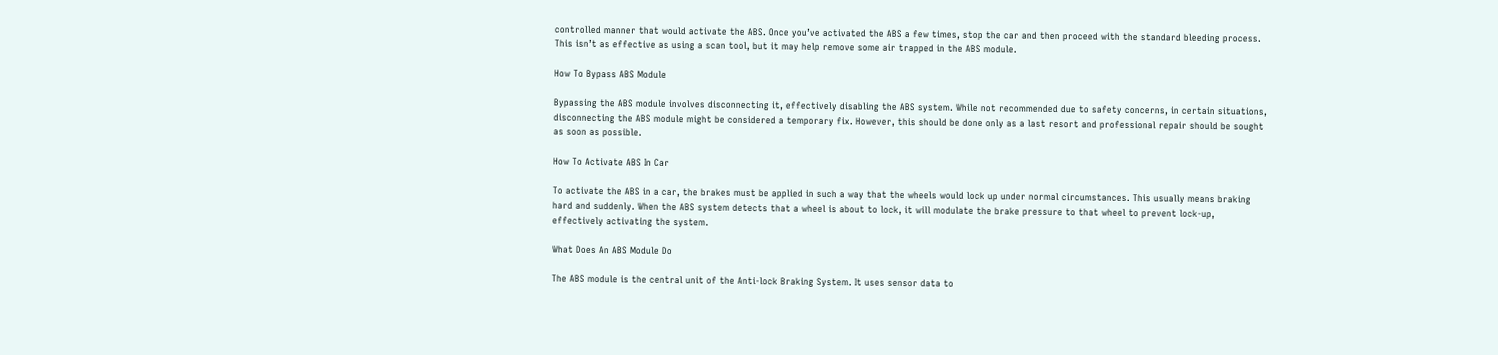controlled manner that would activate the ABS. Once you’ve activated the ABS a few times, stop the car and then proceed with the standard bleeding process. This isn’t as effective as using a scan tool, but it may help remove some air trapped in the ABS module.

How To Bypass ABS Module

Bypassing the ABS module involves disconnecting it, effectively disabling the ABS system. While not recommended due to safety concerns, in certain situations, disconnecting the ABS module might be considered a temporary fix. However, this should be done only as a last resort and professional repair should be sought as soon as possible.

How To Activate ABS In Car

To activate the ABS in a car, the brakes must be applied in such a way that the wheels would lock up under normal circumstances. This usually means braking hard and suddenly. When the ABS system detects that a wheel is about to lock, it will modulate the brake pressure to that wheel to prevent lock-up, effectively activating the system.

What Does An ABS Module Do

The ABS module is the central unit of the Anti-lock Braking System. It uses sensor data to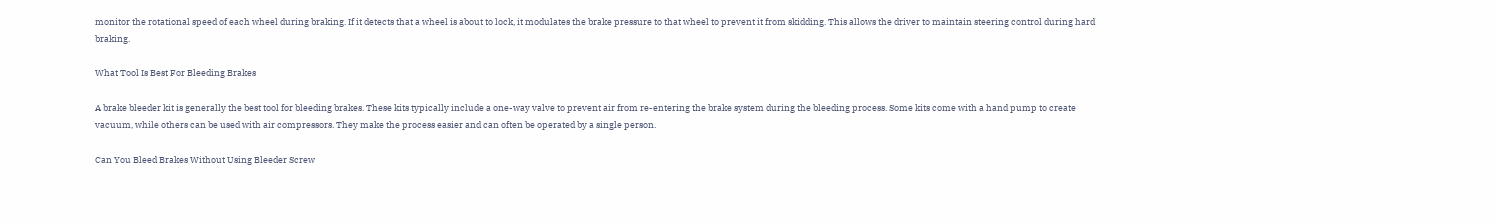monitor the rotational speed of each wheel during braking. If it detects that a wheel is about to lock, it modulates the brake pressure to that wheel to prevent it from skidding. This allows the driver to maintain steering control during hard braking.

What Tool Is Best For Bleeding Brakes

A brake bleeder kit is generally the best tool for bleeding brakes. These kits typically include a one-way valve to prevent air from re-entering the brake system during the bleeding process. Some kits come with a hand pump to create vacuum, while others can be used with air compressors. They make the process easier and can often be operated by a single person.

Can You Bleed Brakes Without Using Bleeder Screw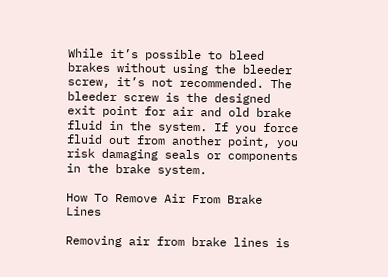While it’s possible to bleed brakes without using the bleeder screw, it’s not recommended. The bleeder screw is the designed exit point for air and old brake fluid in the system. If you force fluid out from another point, you risk damaging seals or components in the brake system.

How To Remove Air From Brake Lines

Removing air from brake lines is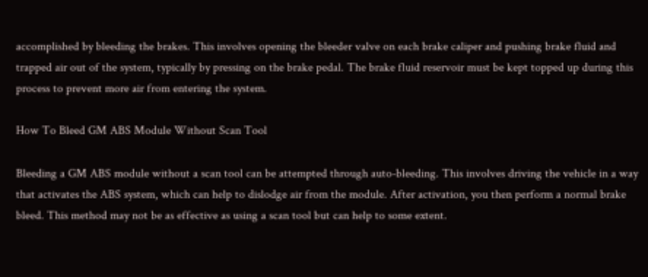accomplished by bleeding the brakes. This involves opening the bleeder valve on each brake caliper and pushing brake fluid and trapped air out of the system, typically by pressing on the brake pedal. The brake fluid reservoir must be kept topped up during this process to prevent more air from entering the system.

How To Bleed GM ABS Module Without Scan Tool

Bleeding a GM ABS module without a scan tool can be attempted through auto-bleeding. This involves driving the vehicle in a way that activates the ABS system, which can help to dislodge air from the module. After activation, you then perform a normal brake bleed. This method may not be as effective as using a scan tool but can help to some extent.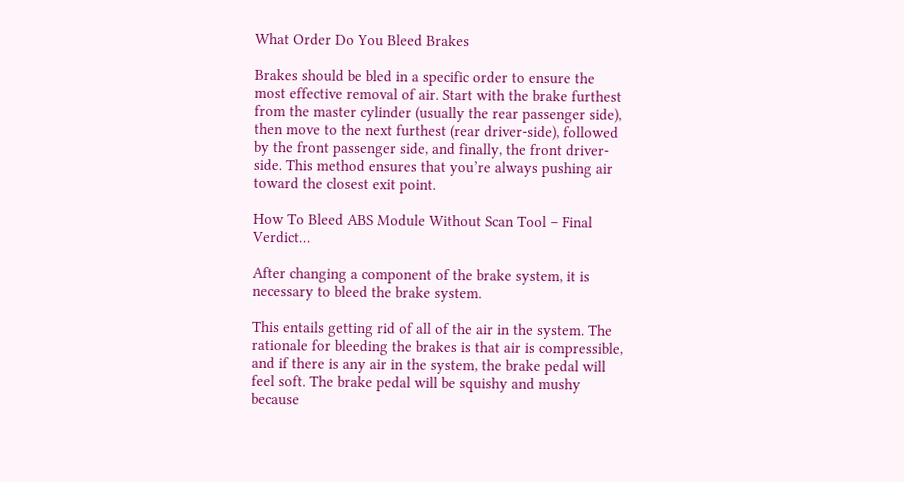What Order Do You Bleed Brakes

Brakes should be bled in a specific order to ensure the most effective removal of air. Start with the brake furthest from the master cylinder (usually the rear passenger side), then move to the next furthest (rear driver-side), followed by the front passenger side, and finally, the front driver-side. This method ensures that you’re always pushing air toward the closest exit point.

How To Bleed ABS Module Without Scan Tool – Final Verdict…

After changing a component of the brake system, it is necessary to bleed the brake system.

This entails getting rid of all of the air in the system. The rationale for bleeding the brakes is that air is compressible, and if there is any air in the system, the brake pedal will feel soft. The brake pedal will be squishy and mushy because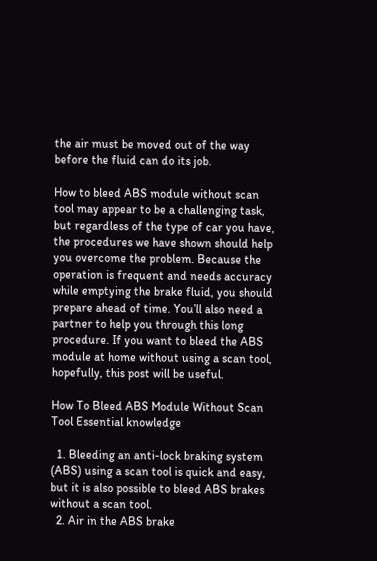the air must be moved out of the way before the fluid can do its job.

How to bleed ABS module without scan tool may appear to be a challenging task, but regardless of the type of car you have, the procedures we have shown should help you overcome the problem. Because the operation is frequent and needs accuracy while emptying the brake fluid, you should prepare ahead of time. You’ll also need a partner to help you through this long procedure. If you want to bleed the ABS module at home without using a scan tool, hopefully, this post will be useful.

How To Bleed ABS Module Without Scan Tool Essential knowledge

  1. Bleeding an anti-lock braking system (ABS) using a scan tool is quick and easy, but it is also possible to bleed ABS brakes without a scan tool.
  2. Air in the ABS brake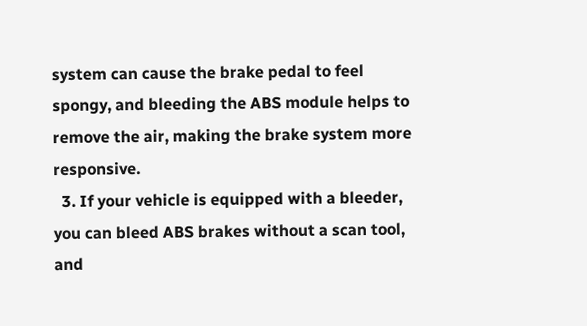system can cause the brake pedal to feel spongy, and bleeding the ABS module helps to remove the air, making the brake system more responsive.
  3. If your vehicle is equipped with a bleeder, you can bleed ABS brakes without a scan tool, and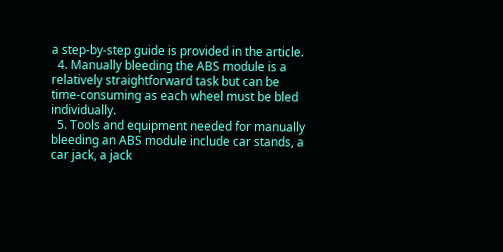a step-by-step guide is provided in the article.
  4. Manually bleeding the ABS module is a relatively straightforward task but can be time-consuming as each wheel must be bled individually.
  5. Tools and equipment needed for manually bleeding an ABS module include car stands, a car jack, a jack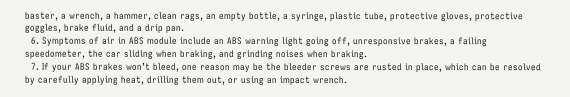baster, a wrench, a hammer, clean rags, an empty bottle, a syringe, plastic tube, protective gloves, protective goggles, brake fluid, and a drip pan.
  6. Symptoms of air in ABS module include an ABS warning light going off, unresponsive brakes, a failing speedometer, the car sliding when braking, and grinding noises when braking.
  7. If your ABS brakes won’t bleed, one reason may be the bleeder screws are rusted in place, which can be resolved by carefully applying heat, drilling them out, or using an impact wrench.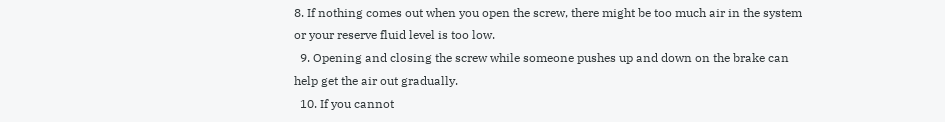8. If nothing comes out when you open the screw, there might be too much air in the system or your reserve fluid level is too low.
  9. Opening and closing the screw while someone pushes up and down on the brake can help get the air out gradually.
  10. If you cannot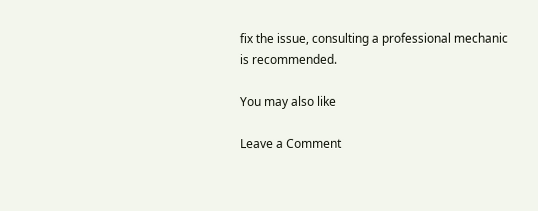fix the issue, consulting a professional mechanic is recommended.

You may also like

Leave a Comment